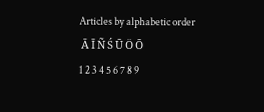Articles by alphabetic order
 Ā Ī Ñ Ś Ū Ö Ō
1 2 3 4 5 6 7 8 9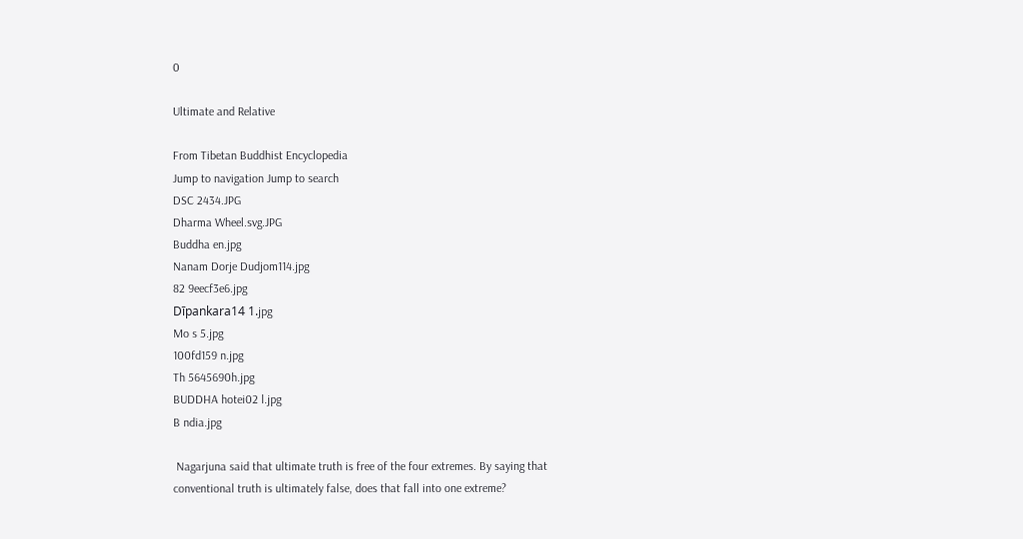0

Ultimate and Relative

From Tibetan Buddhist Encyclopedia
Jump to navigation Jump to search
DSC 2434.JPG
Dharma Wheel.svg.JPG
Buddha en.jpg
Nanam Dorje Dudjom114.jpg
82 9eecf3e6.jpg
Dīpankara14 1.jpg
Mo s 5.jpg
100fd159 n.jpg
Th 5645690h.jpg
BUDDHA hotei02 l.jpg
B ndia.jpg

 Nagarjuna said that ultimate truth is free of the four extremes. By saying that conventional truth is ultimately false, does that fall into one extreme?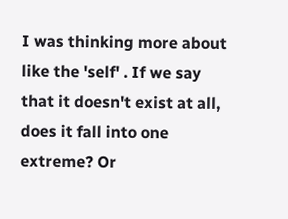I was thinking more about like the 'self' . If we say that it doesn't exist at all, does it fall into one extreme? Or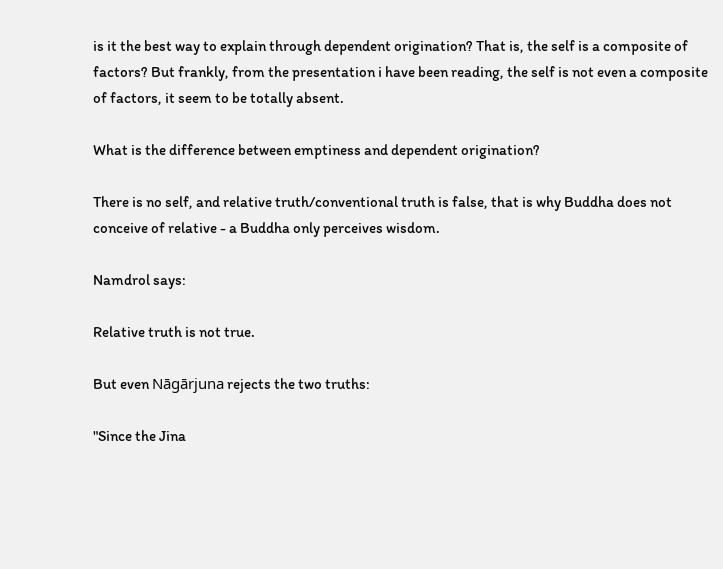is it the best way to explain through dependent origination? That is, the self is a composite of factors? But frankly, from the presentation i have been reading, the self is not even a composite of factors, it seem to be totally absent.

What is the difference between emptiness and dependent origination?

There is no self, and relative truth/conventional truth is false, that is why Buddha does not conceive of relative - a Buddha only perceives wisdom.

Namdrol says:

Relative truth is not true.

But even Nāgārjuna rejects the two truths:

"Since the Jina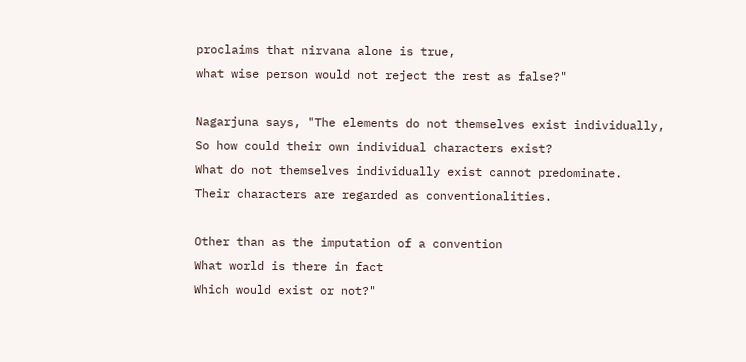proclaims that nirvana alone is true,
what wise person would not reject the rest as false?"

Nagarjuna says, "The elements do not themselves exist individually,
So how could their own individual characters exist?
What do not themselves individually exist cannot predominate.
Their characters are regarded as conventionalities.

Other than as the imputation of a convention
What world is there in fact
Which would exist or not?"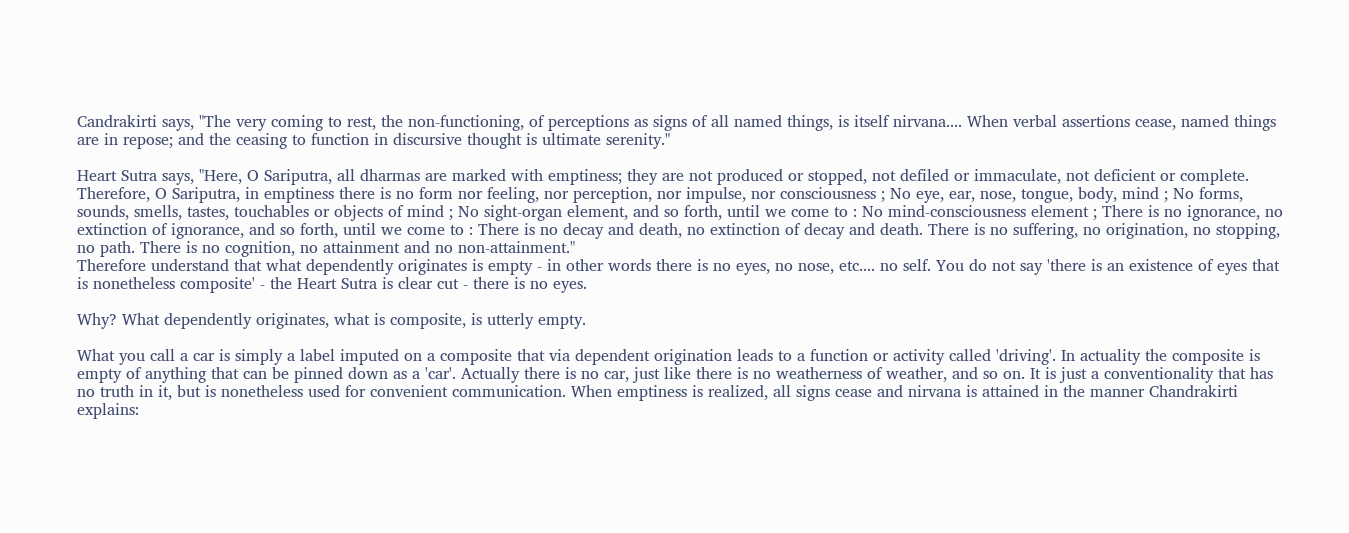Candrakirti says, "The very coming to rest, the non-functioning, of perceptions as signs of all named things, is itself nirvana.... When verbal assertions cease, named things are in repose; and the ceasing to function in discursive thought is ultimate serenity."

Heart Sutra says, "Here, O Sariputra, all dharmas are marked with emptiness; they are not produced or stopped, not defiled or immaculate, not deficient or complete. Therefore, O Sariputra, in emptiness there is no form nor feeling, nor perception, nor impulse, nor consciousness ; No eye, ear, nose, tongue, body, mind ; No forms, sounds, smells, tastes, touchables or objects of mind ; No sight-organ element, and so forth, until we come to : No mind-consciousness element ; There is no ignorance, no extinction of ignorance, and so forth, until we come to : There is no decay and death, no extinction of decay and death. There is no suffering, no origination, no stopping, no path. There is no cognition, no attainment and no non-attainment."
Therefore understand that what dependently originates is empty - in other words there is no eyes, no nose, etc.... no self. You do not say 'there is an existence of eyes that is nonetheless composite' - the Heart Sutra is clear cut - there is no eyes.

Why? What dependently originates, what is composite, is utterly empty.

What you call a car is simply a label imputed on a composite that via dependent origination leads to a function or activity called 'driving'. In actuality the composite is empty of anything that can be pinned down as a 'car'. Actually there is no car, just like there is no weatherness of weather, and so on. It is just a conventionality that has no truth in it, but is nonetheless used for convenient communication. When emptiness is realized, all signs cease and nirvana is attained in the manner Chandrakirti explains: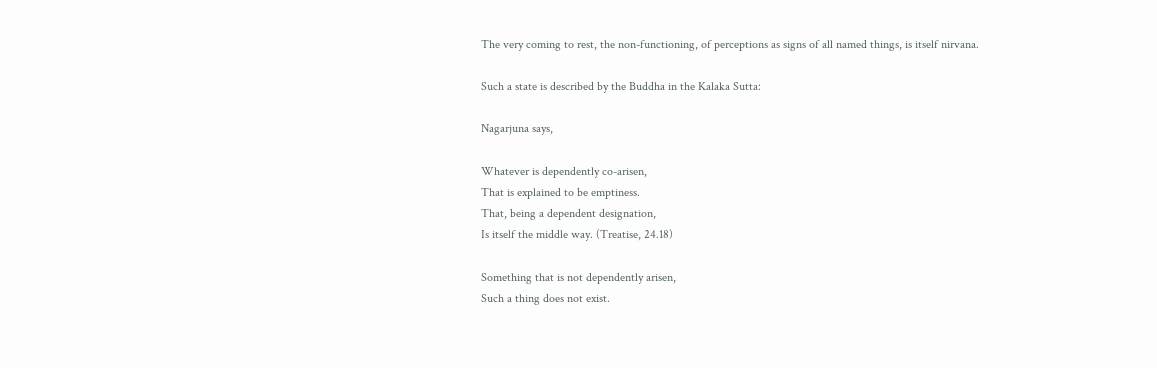The very coming to rest, the non-functioning, of perceptions as signs of all named things, is itself nirvana.

Such a state is described by the Buddha in the Kalaka Sutta:

Nagarjuna says,

Whatever is dependently co-arisen,
That is explained to be emptiness.
That, being a dependent designation,
Is itself the middle way. (Treatise, 24.18)

Something that is not dependently arisen,
Such a thing does not exist.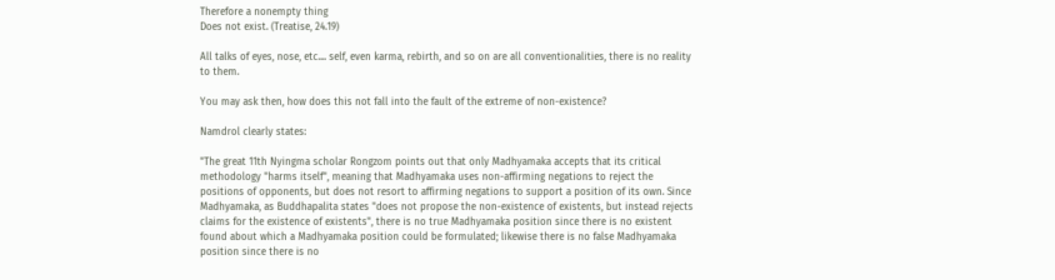Therefore a nonempty thing
Does not exist. (Treatise, 24.19)

All talks of eyes, nose, etc.... self, even karma, rebirth, and so on are all conventionalities, there is no reality to them.

You may ask then, how does this not fall into the fault of the extreme of non-existence?

Namdrol clearly states:

"The great 11th Nyingma scholar Rongzom points out that only Madhyamaka accepts that its critical methodology "harms itself", meaning that Madhyamaka uses non-affirming negations to reject the positions of opponents, but does not resort to affirming negations to support a position of its own. Since Madhyamaka, as Buddhapalita states "does not propose the non-existence of existents, but instead rejects claims for the existence of existents", there is no true Madhyamaka position since there is no existent found about which a Madhyamaka position could be formulated; likewise there is no false Madhyamaka position since there is no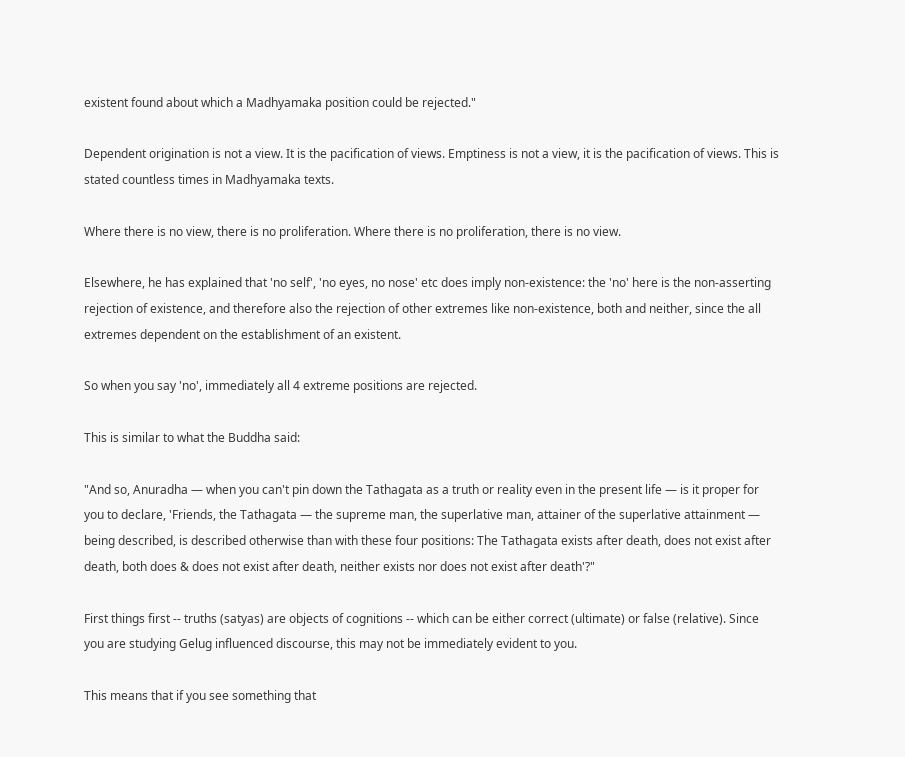existent found about which a Madhyamaka position could be rejected."

Dependent origination is not a view. It is the pacification of views. Emptiness is not a view, it is the pacification of views. This is stated countless times in Madhyamaka texts.

Where there is no view, there is no proliferation. Where there is no proliferation, there is no view.

Elsewhere, he has explained that 'no self', 'no eyes, no nose' etc does imply non-existence: the 'no' here is the non-asserting rejection of existence, and therefore also the rejection of other extremes like non-existence, both and neither, since the all extremes dependent on the establishment of an existent.

So when you say 'no', immediately all 4 extreme positions are rejected.

This is similar to what the Buddha said:

"And so, Anuradha — when you can't pin down the Tathagata as a truth or reality even in the present life — is it proper for you to declare, 'Friends, the Tathagata — the supreme man, the superlative man, attainer of the superlative attainment — being described, is described otherwise than with these four positions: The Tathagata exists after death, does not exist after death, both does & does not exist after death, neither exists nor does not exist after death'?"

First things first -- truths (satyas) are objects of cognitions -- which can be either correct (ultimate) or false (relative). Since you are studying Gelug influenced discourse, this may not be immediately evident to you.

This means that if you see something that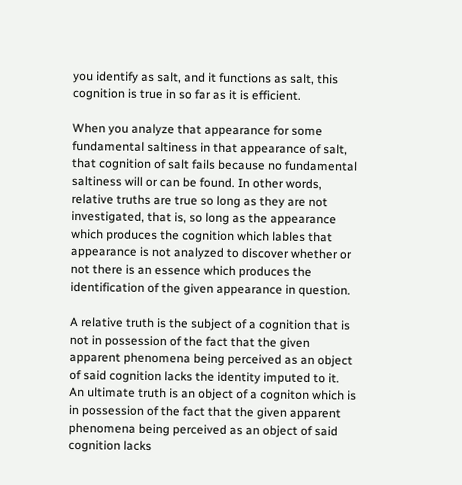you identify as salt, and it functions as salt, this cognition is true in so far as it is efficient.

When you analyze that appearance for some fundamental saltiness in that appearance of salt, that cognition of salt fails because no fundamental saltiness will or can be found. In other words, relative truths are true so long as they are not investigated, that is, so long as the appearance which produces the cognition which lables that appearance is not analyzed to discover whether or not there is an essence which produces the identification of the given appearance in question.

A relative truth is the subject of a cognition that is not in possession of the fact that the given apparent phenomena being perceived as an object of said cognition lacks the identity imputed to it. An ultimate truth is an object of a cogniton which is in possession of the fact that the given apparent phenomena being perceived as an object of said cognition lacks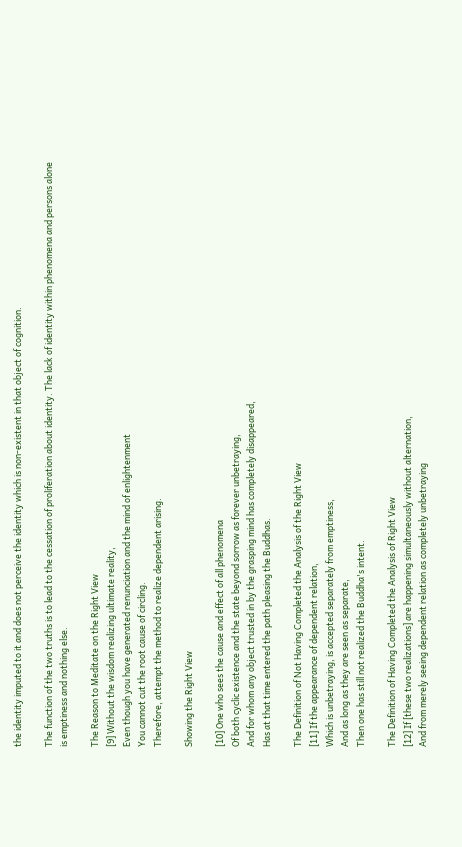the identity imputed to it and does not perceive the identity which is non-existent in that object of cognition.

The function of the two truths is to lead to the cessation of proliferation about identity. The lack of identity within phenomena and persons alone is emptiness and nothing else.

The Reason to Meditate on the Right View
[9] Without the wisdom realizing ultimate reality,
Even though you have generated renunciation and the mind of enlightenment
You cannot cut the root cause of circling.
Therefore, attempt the method to realize dependent arising.

Showing the Right View

[10] One who sees the cause and effect of all phenomena
Of both cyclic existence and the state beyond sorrow as forever unbetraying,
And for whom any object trusted in by the grasping mind has completely disappeared,
Has at that time entered the path pleasing the Buddhas.

The Definition of Not Having Completed the Analysis of the Right View
[11] If the appearance of dependent relation,
Which is unbetraying, is accepted separately from emptiness,
And as long as they are seen as separate,
Then one has still not realized the Buddha's intent.

The Definition of Having Completed the Analysis of Right View
[12] If [these two realizations] are happening simultaneously without alternation,
And from merely seeing dependent relation as completely unbetraying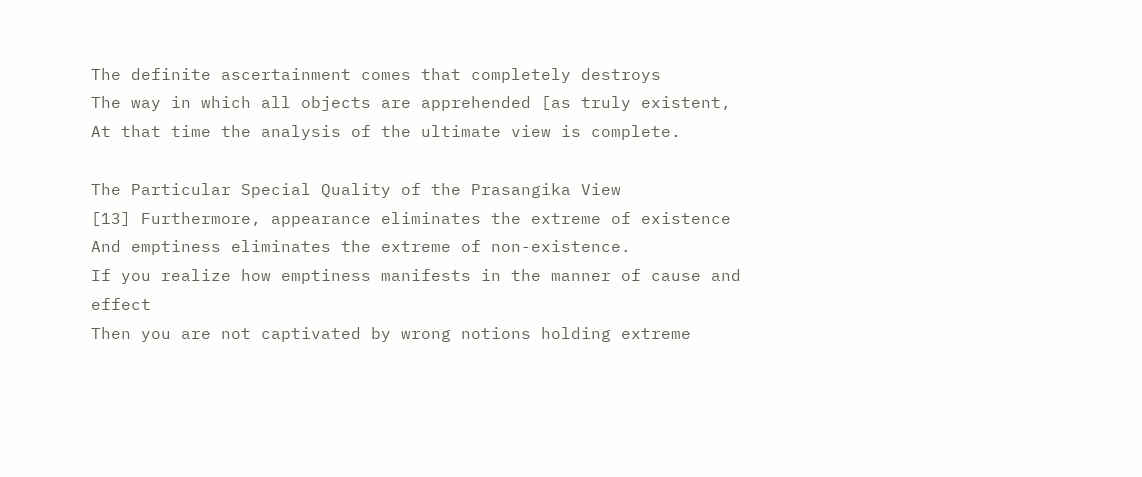The definite ascertainment comes that completely destroys
The way in which all objects are apprehended [as truly existent,
At that time the analysis of the ultimate view is complete.

The Particular Special Quality of the Prasangika View
[13] Furthermore, appearance eliminates the extreme of existence
And emptiness eliminates the extreme of non-existence.
If you realize how emptiness manifests in the manner of cause and effect
Then you are not captivated by wrong notions holding extreme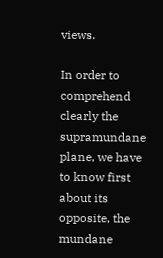views.

In order to comprehend clearly the supramundane plane, we have to know first about its opposite, the mundane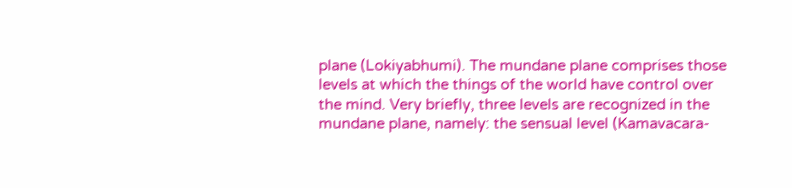plane (Lokiyabhumi). The mundane plane comprises those levels at which the things of the world have control over the mind. Very briefly, three levels are recognized in the mundane plane, namely: the sensual level (Kamavacara-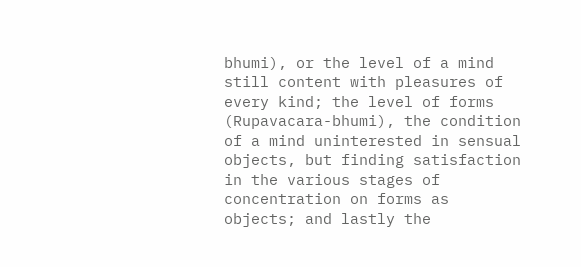bhumi), or the level of a mind still content with pleasures of every kind; the level of forms (Rupavacara-bhumi), the condition of a mind uninterested in sensual objects, but finding satisfaction in the various stages of concentration on forms as objects; and lastly the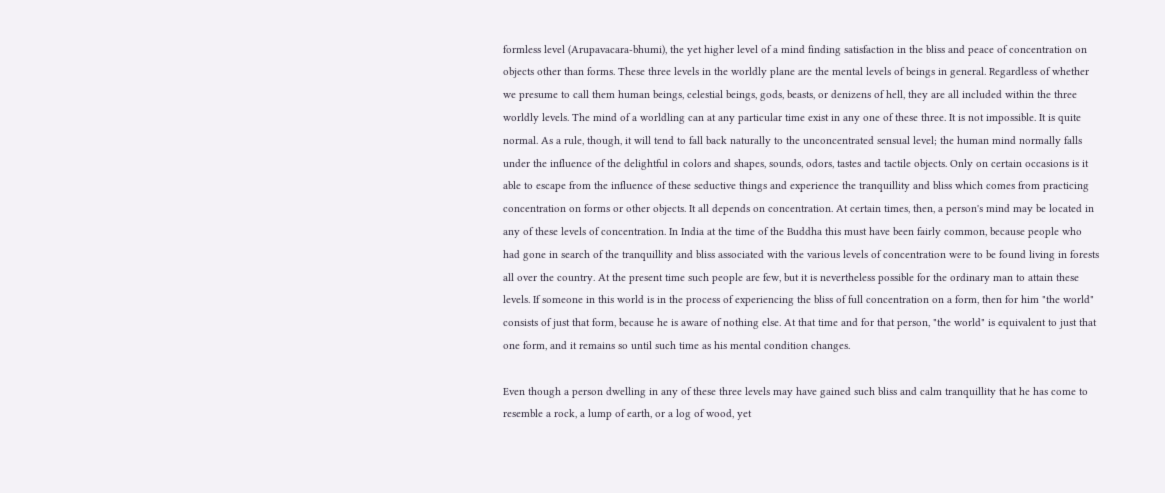formless level (Arupavacara-bhumi), the yet higher level of a mind finding satisfaction in the bliss and peace of concentration on objects other than forms. These three levels in the worldly plane are the mental levels of beings in general. Regardless of whether we presume to call them human beings, celestial beings, gods, beasts, or denizens of hell, they are all included within the three worldly levels. The mind of a worldling can at any particular time exist in any one of these three. It is not impossible. It is quite normal. As a rule, though, it will tend to fall back naturally to the unconcentrated sensual level; the human mind normally falls under the influence of the delightful in colors and shapes, sounds, odors, tastes and tactile objects. Only on certain occasions is it able to escape from the influence of these seductive things and experience the tranquillity and bliss which comes from practicing concentration on forms or other objects. It all depends on concentration. At certain times, then, a person's mind may be located in any of these levels of concentration. In India at the time of the Buddha this must have been fairly common, because people who had gone in search of the tranquillity and bliss associated with the various levels of concentration were to be found living in forests all over the country. At the present time such people are few, but it is nevertheless possible for the ordinary man to attain these levels. If someone in this world is in the process of experiencing the bliss of full concentration on a form, then for him "the world" consists of just that form, because he is aware of nothing else. At that time and for that person, "the world" is equivalent to just that one form, and it remains so until such time as his mental condition changes.

Even though a person dwelling in any of these three levels may have gained such bliss and calm tranquillity that he has come to resemble a rock, a lump of earth, or a log of wood, yet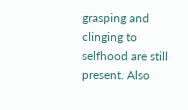grasping and clinging to selfhood are still present. Also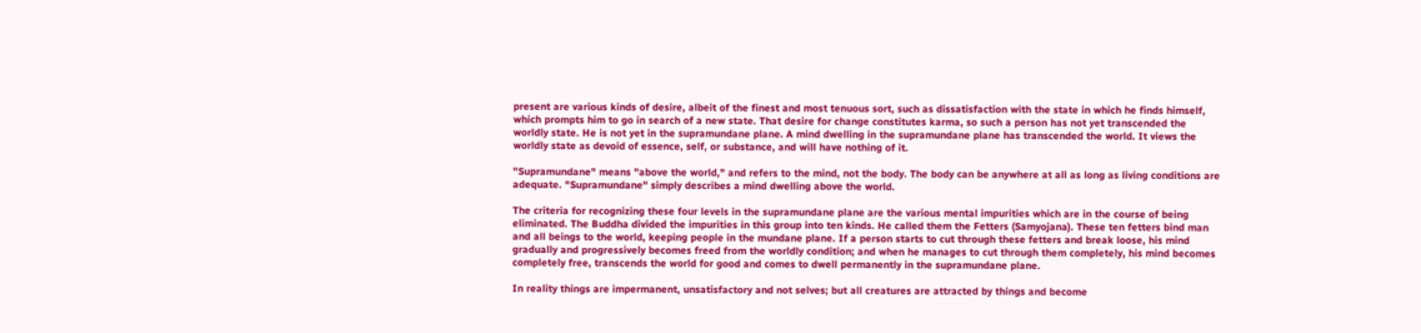present are various kinds of desire, albeit of the finest and most tenuous sort, such as dissatisfaction with the state in which he finds himself, which prompts him to go in search of a new state. That desire for change constitutes karma, so such a person has not yet transcended the worldly state. He is not yet in the supramundane plane. A mind dwelling in the supramundane plane has transcended the world. It views the worldly state as devoid of essence, self, or substance, and will have nothing of it.

"Supramundane" means "above the world," and refers to the mind, not the body. The body can be anywhere at all as long as living conditions are adequate. "Supramundane" simply describes a mind dwelling above the world.

The criteria for recognizing these four levels in the supramundane plane are the various mental impurities which are in the course of being eliminated. The Buddha divided the impurities in this group into ten kinds. He called them the Fetters (Samyojana). These ten fetters bind man and all beings to the world, keeping people in the mundane plane. If a person starts to cut through these fetters and break loose, his mind gradually and progressively becomes freed from the worldly condition; and when he manages to cut through them completely, his mind becomes completely free, transcends the world for good and comes to dwell permanently in the supramundane plane.

In reality things are impermanent, unsatisfactory and not selves; but all creatures are attracted by things and become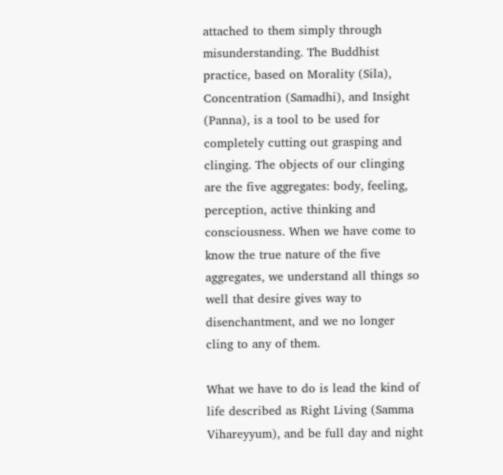attached to them simply through misunderstanding. The Buddhist practice, based on Morality (Sila), Concentration (Samadhi), and Insight (Panna), is a tool to be used for completely cutting out grasping and clinging. The objects of our clinging are the five aggregates: body, feeling, perception, active thinking and consciousness. When we have come to know the true nature of the five aggregates, we understand all things so well that desire gives way to disenchantment, and we no longer cling to any of them.

What we have to do is lead the kind of life described as Right Living (Samma Vihareyyum), and be full day and night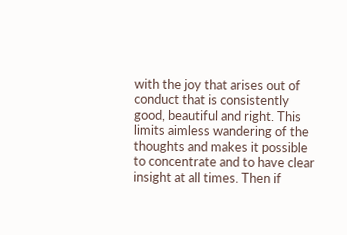with the joy that arises out of conduct that is consistently good, beautiful and right. This limits aimless wandering of the thoughts and makes it possible to concentrate and to have clear insight at all times. Then if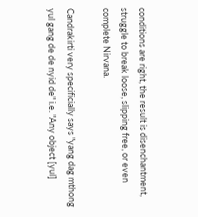conditions are right, the result is disenchantment, struggle to break loose, slipping free, or even complete Nirvana.

Candrakirti very specificially says "yang dag mthong yul gang de de nyid de" i.e. "Any object [yul]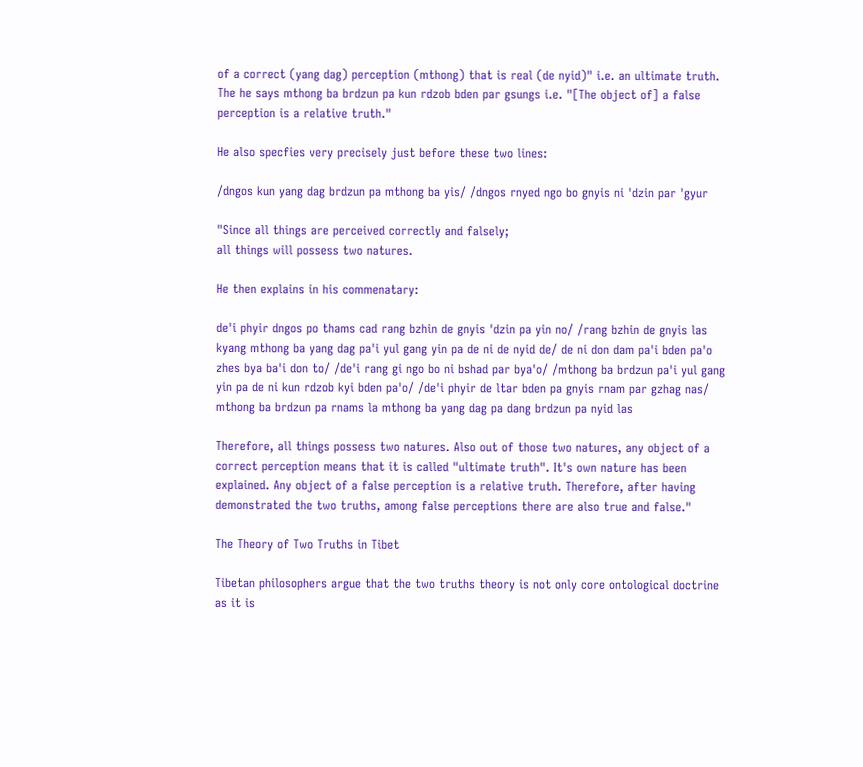of a correct (yang dag) perception (mthong) that is real (de nyid)" i.e. an ultimate truth. The he says mthong ba brdzun pa kun rdzob bden par gsungs i.e. "[The object of] a false perception is a relative truth."

He also specfies very precisely just before these two lines:

/dngos kun yang dag brdzun pa mthong ba yis/ /dngos rnyed ngo bo gnyis ni 'dzin par 'gyur

"Since all things are perceived correctly and falsely;
all things will possess two natures.

He then explains in his commenatary:

de'i phyir dngos po thams cad rang bzhin de gnyis 'dzin pa yin no/ /rang bzhin de gnyis las kyang mthong ba yang dag pa'i yul gang yin pa de ni de nyid de/ de ni don dam pa'i bden pa'o zhes bya ba'i don to/ /de'i rang gi ngo bo ni bshad par bya'o/ /mthong ba brdzun pa'i yul gang yin pa de ni kun rdzob kyi bden pa'o/ /de'i phyir de ltar bden pa gnyis rnam par gzhag nas/ mthong ba brdzun pa rnams la mthong ba yang dag pa dang brdzun pa nyid las

Therefore, all things possess two natures. Also out of those two natures, any object of a correct perception means that it is called "ultimate truth". It's own nature has been explained. Any object of a false perception is a relative truth. Therefore, after having demonstrated the two truths, among false perceptions there are also true and false."

The Theory of Two Truths in Tibet

Tibetan philosophers argue that the two truths theory is not only core ontological doctrine as it is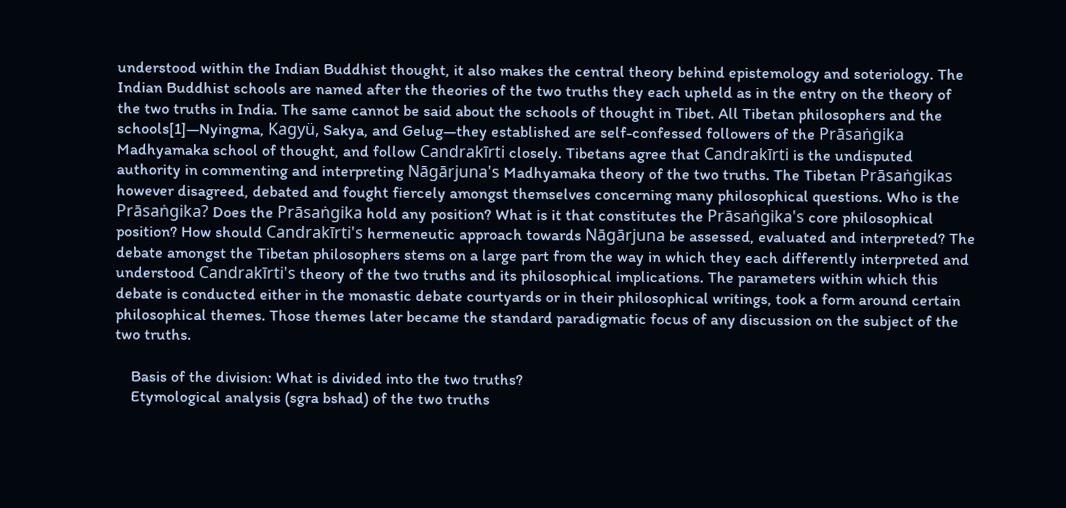understood within the Indian Buddhist thought, it also makes the central theory behind epistemology and soteriology. The Indian Buddhist schools are named after the theories of the two truths they each upheld as in the entry on the theory of the two truths in India. The same cannot be said about the schools of thought in Tibet. All Tibetan philosophers and the schools[1]—Nyingma, Kagyü, Sakya, and Gelug—they established are self-confessed followers of the Prāsaṅgika Madhyamaka school of thought, and follow Candrakīrti closely. Tibetans agree that Candrakīrti is the undisputed authority in commenting and interpreting Nāgārjuna's Madhyamaka theory of the two truths. The Tibetan Prāsaṅgikas however disagreed, debated and fought fiercely amongst themselves concerning many philosophical questions. Who is the Prāsaṅgika? Does the Prāsaṅgika hold any position? What is it that constitutes the Prāsaṅgika's core philosophical position? How should Candrakīrti's hermeneutic approach towards Nāgārjuna be assessed, evaluated and interpreted? The debate amongst the Tibetan philosophers stems on a large part from the way in which they each differently interpreted and understood Candrakīrti's theory of the two truths and its philosophical implications. The parameters within which this debate is conducted either in the monastic debate courtyards or in their philosophical writings, took a form around certain philosophical themes. Those themes later became the standard paradigmatic focus of any discussion on the subject of the two truths.

    Basis of the division: What is divided into the two truths?
    Etymological analysis (sgra bshad) of the two truths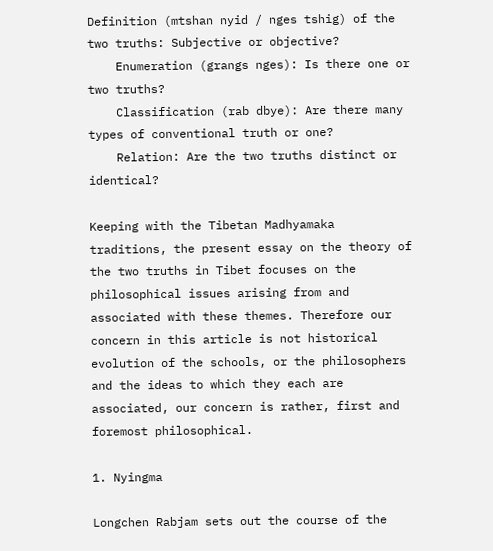Definition (mtshan nyid / nges tshig) of the two truths: Subjective or objective?
    Enumeration (grangs nges): Is there one or two truths?
    Classification (rab dbye): Are there many types of conventional truth or one?
    Relation: Are the two truths distinct or identical?

Keeping with the Tibetan Madhyamaka traditions, the present essay on the theory of the two truths in Tibet focuses on the philosophical issues arising from and associated with these themes. Therefore our concern in this article is not historical evolution of the schools, or the philosophers and the ideas to which they each are associated, our concern is rather, first and foremost philosophical.

1. Nyingma

Longchen Rabjam sets out the course of the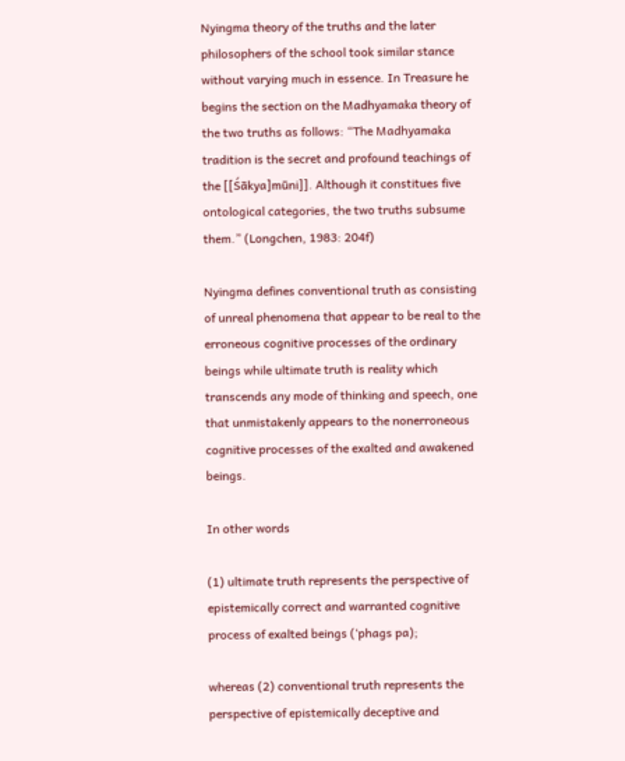Nyingma theory of the truths and the later philosophers of the school took similar stance without varying much in essence. In Treasure he begins the section on the Madhyamaka theory of the two truths as follows: “The Madhyamaka tradition is the secret and profound teachings of the [[Śākya]mūni]]. Although it constitues five ontological categories, the two truths subsume them.” (Longchen, 1983: 204f)

Nyingma defines conventional truth as consisting of unreal phenomena that appear to be real to the erroneous cognitive processes of the ordinary beings while ultimate truth is reality which transcends any mode of thinking and speech, one that unmistakenly appears to the nonerroneous cognitive processes of the exalted and awakened beings.

In other words

(1) ultimate truth represents the perspective of epistemically correct and warranted cognitive process of exalted beings (‘phags pa);

whereas (2) conventional truth represents the perspective of epistemically deceptive and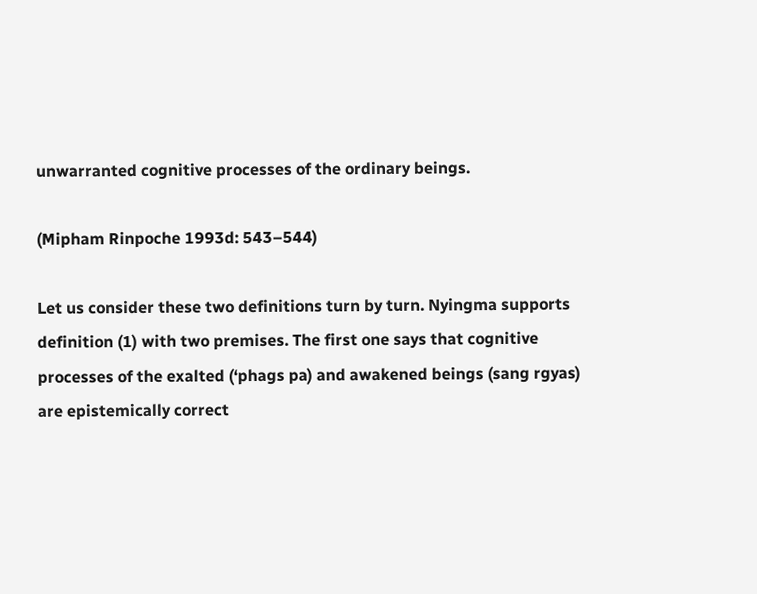unwarranted cognitive processes of the ordinary beings.

(Mipham Rinpoche 1993d: 543–544)

Let us consider these two definitions turn by turn. Nyingma supports definition (1) with two premises. The first one says that cognitive processes of the exalted (‘phags pa) and awakened beings (sang rgyas) are epistemically correct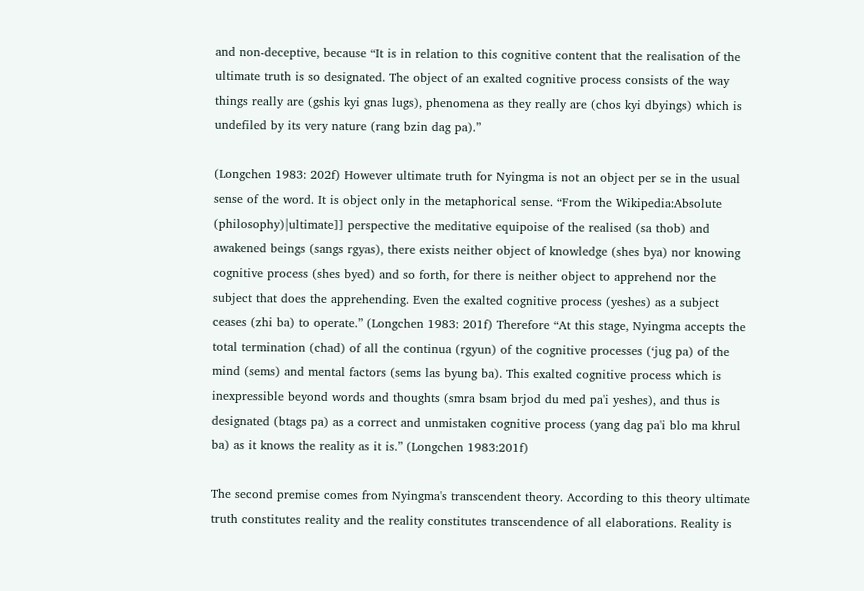and non-deceptive, because “It is in relation to this cognitive content that the realisation of the ultimate truth is so designated. The object of an exalted cognitive process consists of the way things really are (gshis kyi gnas lugs), phenomena as they really are (chos kyi dbyings) which is undefiled by its very nature (rang bzin dag pa).”

(Longchen 1983: 202f) However ultimate truth for Nyingma is not an object per se in the usual sense of the word. It is object only in the metaphorical sense. “From the Wikipedia:Absolute (philosophy)|ultimate]] perspective the meditative equipoise of the realised (sa thob) and awakened beings (sangs rgyas), there exists neither object of knowledge (shes bya) nor knowing cognitive process (shes byed) and so forth, for there is neither object to apprehend nor the subject that does the apprehending. Even the exalted cognitive process (yeshes) as a subject ceases (zhi ba) to operate.” (Longchen 1983: 201f) Therefore “At this stage, Nyingma accepts the total termination (chad) of all the continua (rgyun) of the cognitive processes (‘jug pa) of the mind (sems) and mental factors (sems las byung ba). This exalted cognitive process which is inexpressible beyond words and thoughts (smra bsam brjod du med pa'i yeshes), and thus is designated (btags pa) as a correct and unmistaken cognitive process (yang dag pa'i blo ma khrul ba) as it knows the reality as it is.” (Longchen 1983:201f)

The second premise comes from Nyingma's transcendent theory. According to this theory ultimate truth constitutes reality and the reality constitutes transcendence of all elaborations. Reality is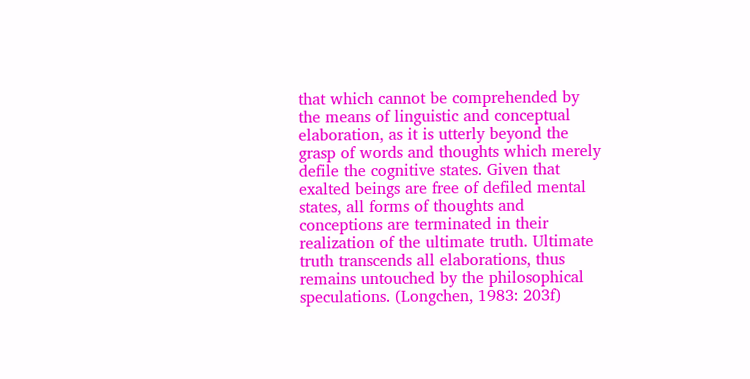that which cannot be comprehended by the means of linguistic and conceptual elaboration, as it is utterly beyond the grasp of words and thoughts which merely defile the cognitive states. Given that exalted beings are free of defiled mental states, all forms of thoughts and conceptions are terminated in their realization of the ultimate truth. Ultimate truth transcends all elaborations, thus remains untouched by the philosophical speculations. (Longchen, 1983: 203f)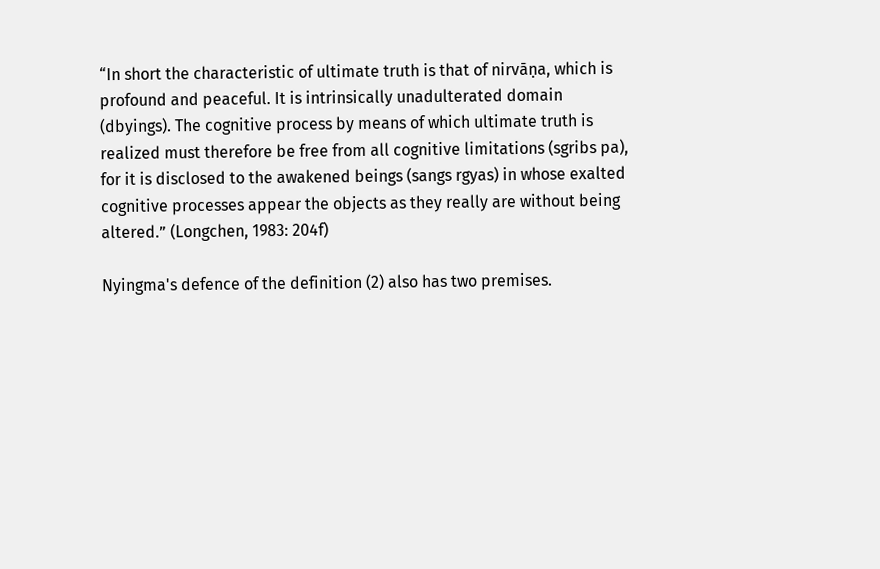“In short the characteristic of ultimate truth is that of nirvāṇa, which is profound and peaceful. It is intrinsically unadulterated domain (dbyings). The cognitive process by means of which ultimate truth is realized must therefore be free from all cognitive limitations (sgribs pa), for it is disclosed to the awakened beings (sangs rgyas) in whose exalted cognitive processes appear the objects as they really are without being altered.” (Longchen, 1983: 204f)

Nyingma's defence of the definition (2) also has two premises.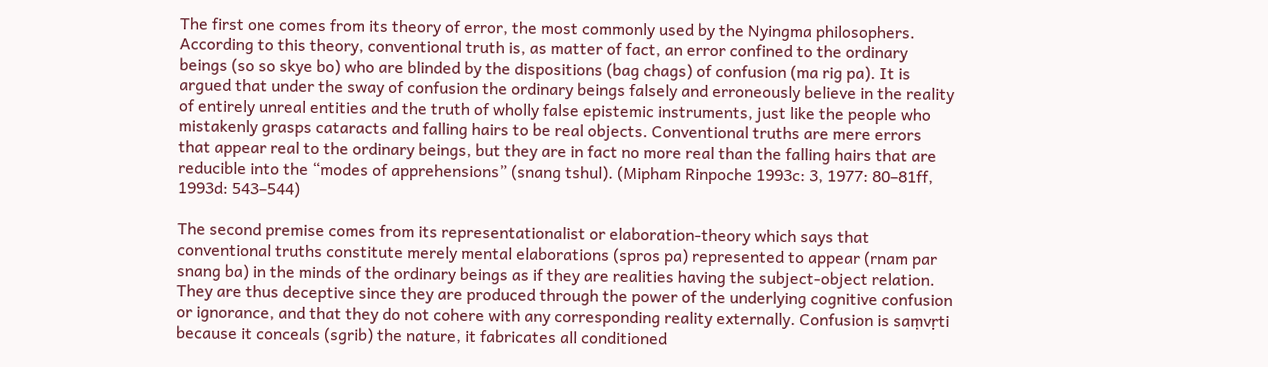The first one comes from its theory of error, the most commonly used by the Nyingma philosophers. According to this theory, conventional truth is, as matter of fact, an error confined to the ordinary beings (so so skye bo) who are blinded by the dispositions (bag chags) of confusion (ma rig pa). It is argued that under the sway of confusion the ordinary beings falsely and erroneously believe in the reality of entirely unreal entities and the truth of wholly false epistemic instruments, just like the people who mistakenly grasps cataracts and falling hairs to be real objects. Conventional truths are mere errors that appear real to the ordinary beings, but they are in fact no more real than the falling hairs that are reducible into the “modes of apprehensions” (snang tshul). (Mipham Rinpoche 1993c: 3, 1977: 80–81ff, 1993d: 543–544)

The second premise comes from its representationalist or elaboration-theory which says that conventional truths constitute merely mental elaborations (spros pa) represented to appear (rnam par snang ba) in the minds of the ordinary beings as if they are realities having the subject-object relation. They are thus deceptive since they are produced through the power of the underlying cognitive confusion or ignorance, and that they do not cohere with any corresponding reality externally. Confusion is saṃvṛti because it conceals (sgrib) the nature, it fabricates all conditioned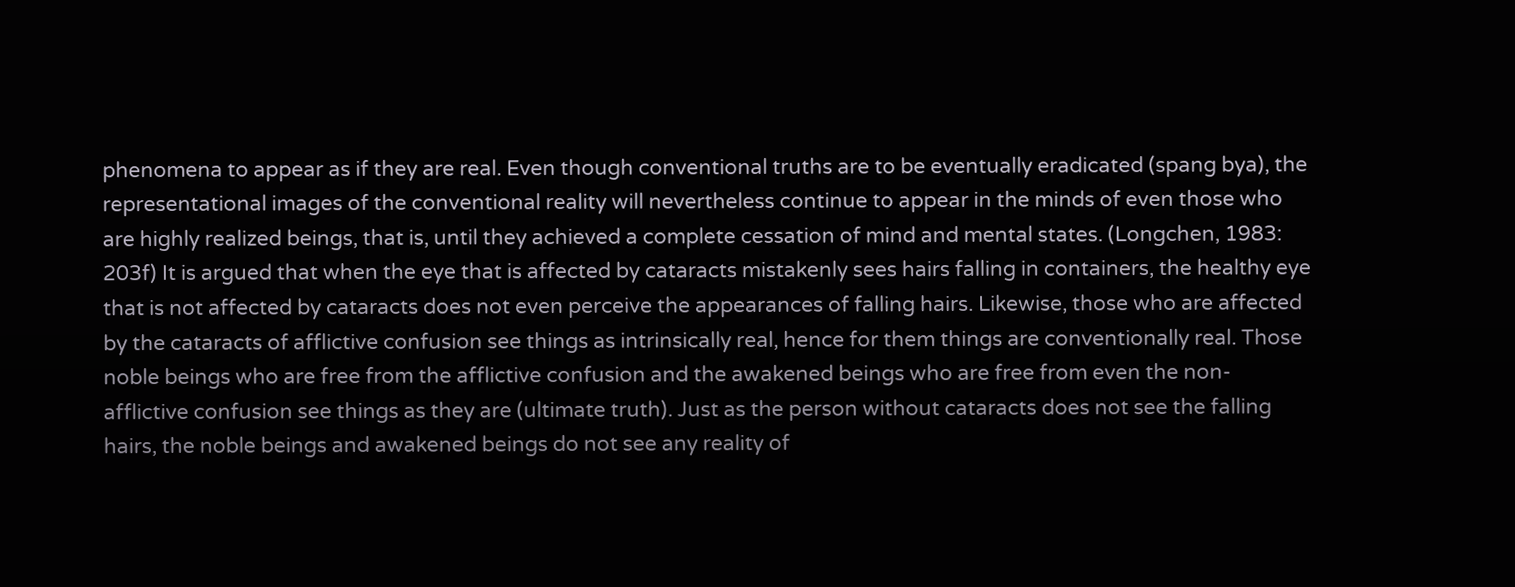phenomena to appear as if they are real. Even though conventional truths are to be eventually eradicated (spang bya), the representational images of the conventional reality will nevertheless continue to appear in the minds of even those who are highly realized beings, that is, until they achieved a complete cessation of mind and mental states. (Longchen, 1983: 203f) It is argued that when the eye that is affected by cataracts mistakenly sees hairs falling in containers, the healthy eye that is not affected by cataracts does not even perceive the appearances of falling hairs. Likewise, those who are affected by the cataracts of afflictive confusion see things as intrinsically real, hence for them things are conventionally real. Those noble beings who are free from the afflictive confusion and the awakened beings who are free from even the non-afflictive confusion see things as they are (ultimate truth). Just as the person without cataracts does not see the falling hairs, the noble beings and awakened beings do not see any reality of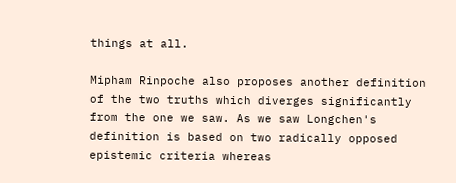things at all.

Mipham Rinpoche also proposes another definition of the two truths which diverges significantly from the one we saw. As we saw Longchen's definition is based on two radically opposed epistemic criteria whereas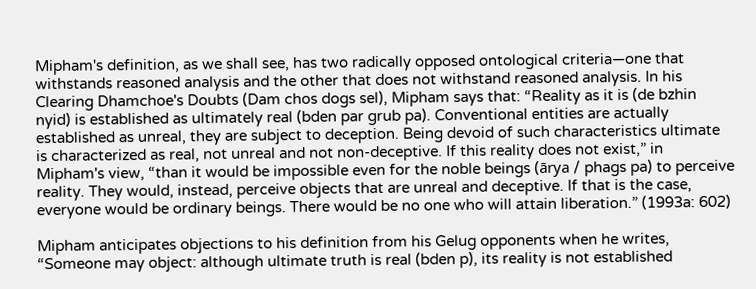Mipham's definition, as we shall see, has two radically opposed ontological criteria—one that withstands reasoned analysis and the other that does not withstand reasoned analysis. In his Clearing Dhamchoe's Doubts (Dam chos dogs sel), Mipham says that: “Reality as it is (de bzhin nyid) is established as ultimately real (bden par grub pa). Conventional entities are actually established as unreal, they are subject to deception. Being devoid of such characteristics ultimate is characterized as real, not unreal and not non-deceptive. If this reality does not exist,” in Mipham's view, “than it would be impossible even for the noble beings (ārya / phags pa) to perceive reality. They would, instead, perceive objects that are unreal and deceptive. If that is the case, everyone would be ordinary beings. There would be no one who will attain liberation.” (1993a: 602)

Mipham anticipates objections to his definition from his Gelug opponents when he writes, “Someone may object: although ultimate truth is real (bden p), its reality is not established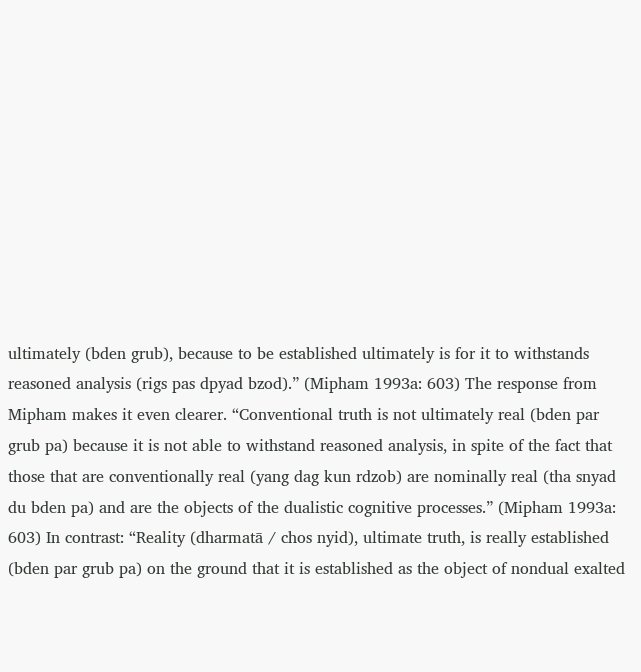ultimately (bden grub), because to be established ultimately is for it to withstands reasoned analysis (rigs pas dpyad bzod).” (Mipham 1993a: 603) The response from Mipham makes it even clearer. “Conventional truth is not ultimately real (bden par grub pa) because it is not able to withstand reasoned analysis, in spite of the fact that those that are conventionally real (yang dag kun rdzob) are nominally real (tha snyad du bden pa) and are the objects of the dualistic cognitive processes.” (Mipham 1993a: 603) In contrast: “Reality (dharmatā / chos nyid), ultimate truth, is really established (bden par grub pa) on the ground that it is established as the object of nondual exalted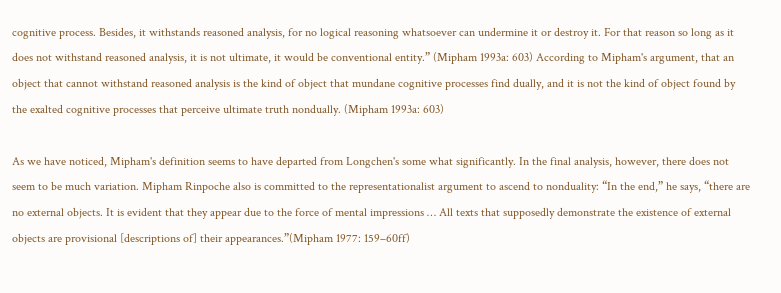cognitive process. Besides, it withstands reasoned analysis, for no logical reasoning whatsoever can undermine it or destroy it. For that reason so long as it does not withstand reasoned analysis, it is not ultimate, it would be conventional entity.” (Mipham 1993a: 603) According to Mipham's argument, that an object that cannot withstand reasoned analysis is the kind of object that mundane cognitive processes find dually, and it is not the kind of object found by the exalted cognitive processes that perceive ultimate truth nondually. (Mipham 1993a: 603)

As we have noticed, Mipham's definition seems to have departed from Longchen's some what significantly. In the final analysis, however, there does not seem to be much variation. Mipham Rinpoche also is committed to the representationalist argument to ascend to nonduality: “In the end,” he says, “there are no external objects. It is evident that they appear due to the force of mental impressions … All texts that supposedly demonstrate the existence of external objects are provisional [descriptions of] their appearances.”(Mipham 1977: 159–60ff)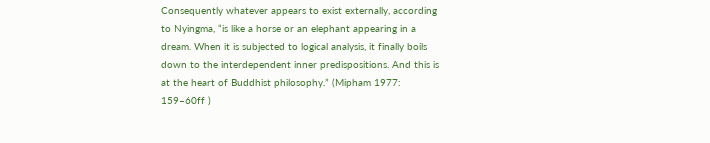Consequently whatever appears to exist externally, according to Nyingma, “is like a horse or an elephant appearing in a dream. When it is subjected to logical analysis, it finally boils down to the interdependent inner predispositions. And this is at the heart of Buddhist philosophy.” (Mipham 1977: 159–60ff )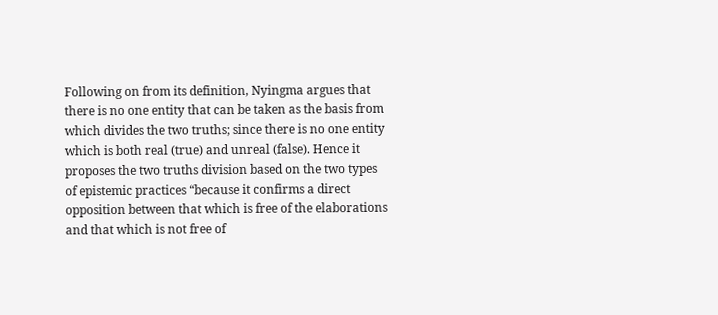Following on from its definition, Nyingma argues that there is no one entity that can be taken as the basis from which divides the two truths; since there is no one entity which is both real (true) and unreal (false). Hence it proposes the two truths division based on the two types of epistemic practices “because it confirms a direct opposition between that which is free of the elaborations and that which is not free of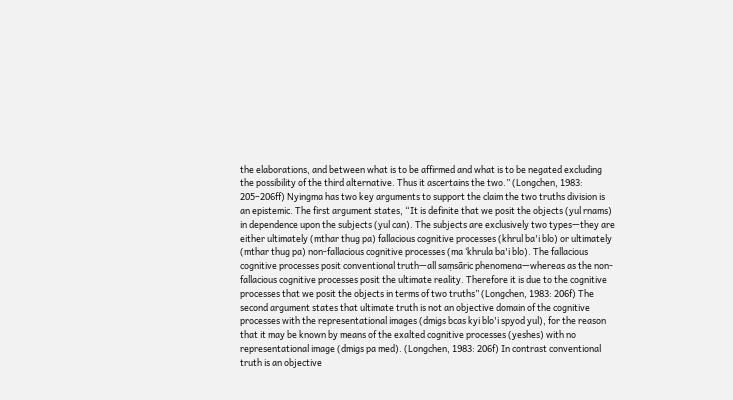the elaborations, and between what is to be affirmed and what is to be negated excluding the possibility of the third alternative. Thus it ascertains the two.” (Longchen, 1983: 205–206ff) Nyingma has two key arguments to support the claim the two truths division is an epistemic. The first argument states, “It is definite that we posit the objects (yul rnams) in dependence upon the subjects (yul can). The subjects are exclusively two types—they are either ultimately (mthar thug pa) fallacious cognitive processes (khrul ba'i blo) or ultimately (mthar thug pa) non-fallacious cognitive processes (ma ‘khrula ba'i blo). The fallacious cognitive processes posit conventional truth—all saṃsāric phenomena—whereas as the non-fallacious cognitive processes posit the ultimate reality. Therefore it is due to the cognitive processes that we posit the objects in terms of two truths” (Longchen, 1983: 206f) The second argument states that ultimate truth is not an objective domain of the cognitive processes with the representational images (dmigs bcas kyi blo'i spyod yul), for the reason that it may be known by means of the exalted cognitive processes (yeshes) with no representational image (dmigs pa med). (Longchen, 1983: 206f) In contrast conventional truth is an objective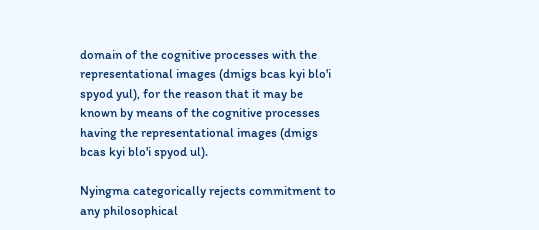domain of the cognitive processes with the representational images (dmigs bcas kyi blo'i spyod yul), for the reason that it may be known by means of the cognitive processes having the representational images (dmigs bcas kyi blo'i spyod ul).

Nyingma categorically rejects commitment to any philosophical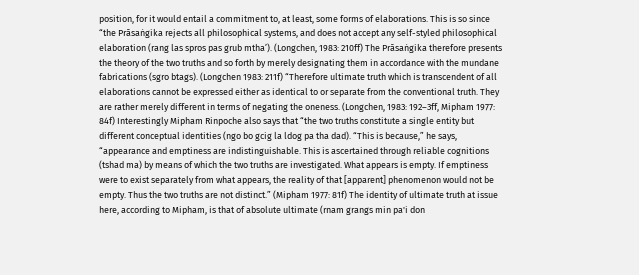position, for it would entail a commitment to, at least, some forms of elaborations. This is so since “the Prāsaṅgika rejects all philosophical systems, and does not accept any self-styled philosophical elaboration (rang las spros pas grub mtha’). (Longchen, 1983: 210ff) The Prāsaṅgika therefore presents the theory of the two truths and so forth by merely designating them in accordance with the mundane fabrications (sgro btags). (Longchen 1983: 211f) “Therefore ultimate truth which is transcendent of all elaborations cannot be expressed either as identical to or separate from the conventional truth. They are rather merely different in terms of negating the oneness. (Longchen, 1983: 192–3ff, Mipham 1977: 84f) Interestingly Mipham Rinpoche also says that “the two truths constitute a single entity but different conceptual identities (ngo bo gcig la ldog pa tha dad). “This is because,” he says, “appearance and emptiness are indistinguishable. This is ascertained through reliable cognitions (tshad ma) by means of which the two truths are investigated. What appears is empty. If emptiness were to exist separately from what appears, the reality of that [apparent] phenomenon would not be empty. Thus the two truths are not distinct.” (Mipham 1977: 81f) The identity of ultimate truth at issue here, according to Mipham, is that of absolute ultimate (rnam grangs min pa'i don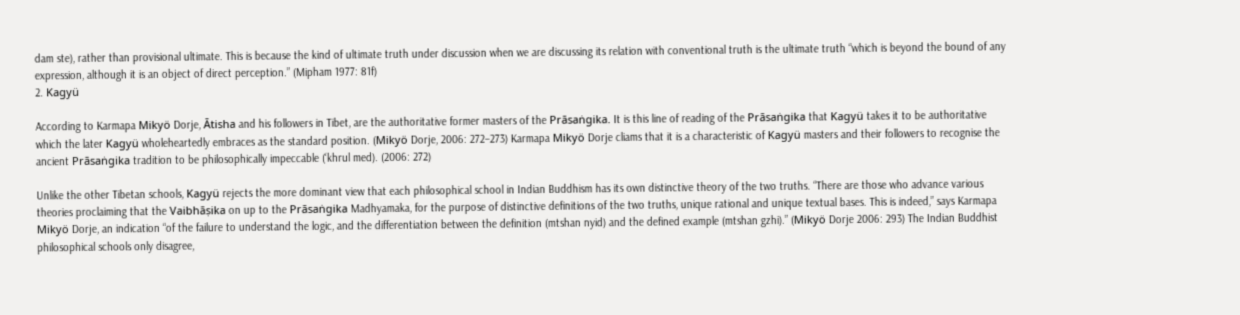dam ste), rather than provisional ultimate. This is because the kind of ultimate truth under discussion when we are discussing its relation with conventional truth is the ultimate truth “which is beyond the bound of any expression, although it is an object of direct perception.” (Mipham 1977: 81f)
2. Kagyü

According to Karmapa Mikyö Dorje, Ātisha and his followers in Tibet, are the authoritative former masters of the Prāsaṅgika. It is this line of reading of the Prāsaṅgika that Kagyü takes it to be authoritative which the later Kagyü wholeheartedly embraces as the standard position. (Mikyö Dorje, 2006: 272–273) Karmapa Mikyö Dorje cliams that it is a characteristic of Kagyü masters and their followers to recognise the ancient Prāsaṅgika tradition to be philosophically impeccable (‘khrul med). (2006: 272)

Unlike the other Tibetan schools, Kagyü rejects the more dominant view that each philosophical school in Indian Buddhism has its own distinctive theory of the two truths. “There are those who advance various theories proclaiming that the Vaibhāṣika on up to the Prāsaṅgika Madhyamaka, for the purpose of distinctive definitions of the two truths, unique rational and unique textual bases. This is indeed,” says Karmapa Mikyö Dorje, an indication “of the failure to understand the logic, and the differentiation between the definition (mtshan nyid) and the defined example (mtshan gzhi).” (Mikyö Dorje 2006: 293) The Indian Buddhist philosophical schools only disagree,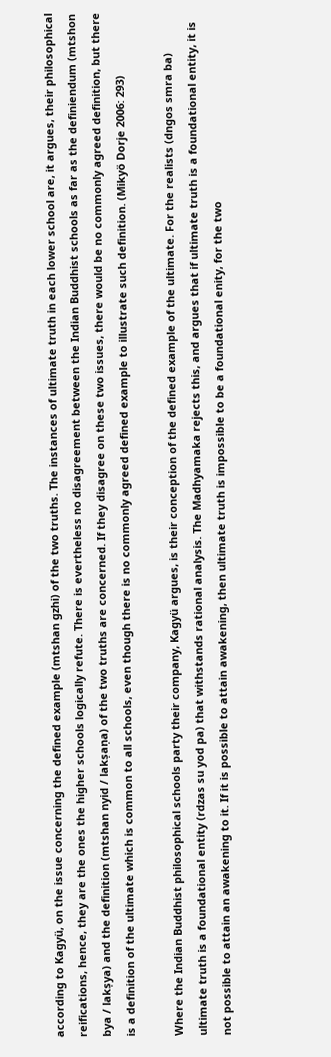according to Kagyü, on the issue concerning the defined example (mtshan gzhi) of the two truths. The instances of ultimate truth in each lower school are, it argues, their philosophical reifications, hence, they are the ones the higher schools logically refute. There is evertheless no disagreement between the Indian Buddhist schools as far as the definiendum (mtshon bya / lakṣya) and the definition (mtshan nyid / lakṣaṇa) of the two truths are concerned. If they disagree on these two issues, there would be no commonly agreed definition, but there is a definition of the ultimate which is common to all schools, even though there is no commonly agreed defined example to illustrate such definition. (Mikyö Dorje 2006: 293)

Where the Indian Buddhist philosophical schools party their company, Kagyü argues, is their conception of the defined example of the ultimate. For the realists (dngos smra ba) ultimate truth is a foundational entity (rdzas su yod pa) that withstands rational analysis. The Madhyamaka rejects this, and argues that if ultimate truth is a foundational entity, it is not possible to attain an awakening to it. If it is possible to attain awakening, then ultimate truth is impossible to be a foundational enity, for the two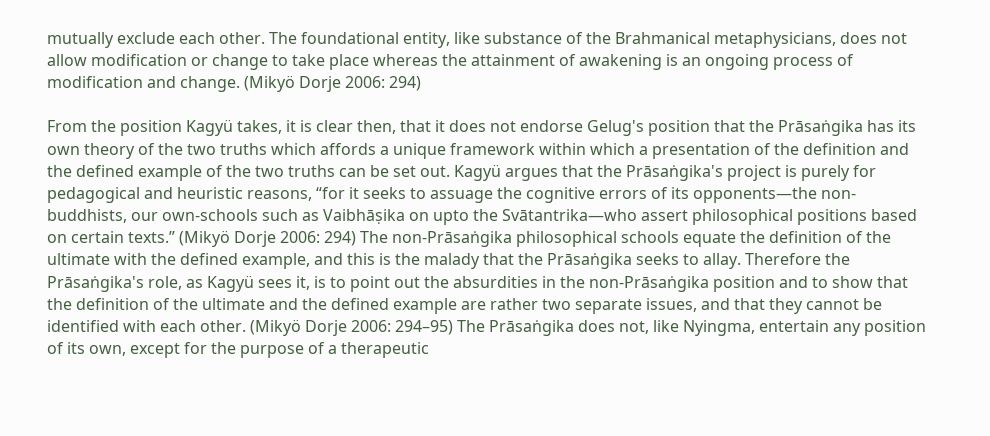mutually exclude each other. The foundational entity, like substance of the Brahmanical metaphysicians, does not allow modification or change to take place whereas the attainment of awakening is an ongoing process of modification and change. (Mikyö Dorje 2006: 294)

From the position Kagyü takes, it is clear then, that it does not endorse Gelug's position that the Prāsaṅgika has its own theory of the two truths which affords a unique framework within which a presentation of the definition and the defined example of the two truths can be set out. Kagyü argues that the Prāsaṅgika's project is purely for pedagogical and heuristic reasons, “for it seeks to assuage the cognitive errors of its opponents—the non-buddhists, our own-schools such as Vaibhāṣika on upto the Svātantrika—who assert philosophical positions based on certain texts.” (Mikyö Dorje 2006: 294) The non-Prāsaṅgika philosophical schools equate the definition of the ultimate with the defined example, and this is the malady that the Prāsaṅgika seeks to allay. Therefore the Prāsaṅgika's role, as Kagyü sees it, is to point out the absurdities in the non-Prāsaṅgika position and to show that the definition of the ultimate and the defined example are rather two separate issues, and that they cannot be identified with each other. (Mikyö Dorje 2006: 294–95) The Prāsaṅgika does not, like Nyingma, entertain any position of its own, except for the purpose of a therapeutic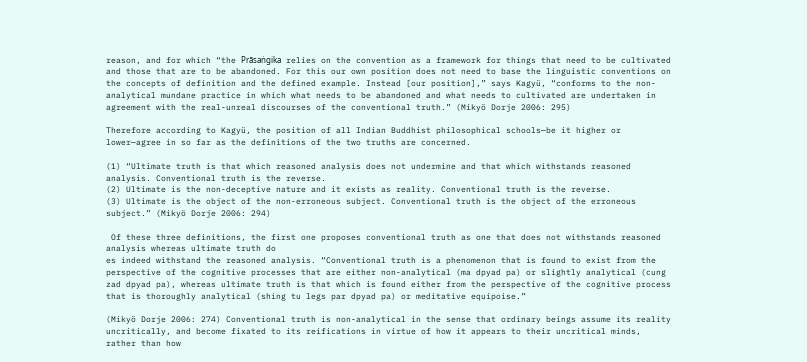reason, and for which “the Prāsaṅgika relies on the convention as a framework for things that need to be cultivated and those that are to be abandoned. For this our own position does not need to base the linguistic conventions on the concepts of definition and the defined example. Instead [our position],” says Kagyü, “conforms to the non-analytical mundane practice in which what needs to be abandoned and what needs to cultivated are undertaken in agreement with the real-unreal discourses of the conventional truth.” (Mikyö Dorje 2006: 295)

Therefore according to Kagyü, the position of all Indian Buddhist philosophical schools—be it higher or lower—agree in so far as the definitions of the two truths are concerned.

(1) “Ultimate truth is that which reasoned analysis does not undermine and that which withstands reasoned analysis. Conventional truth is the reverse.
(2) Ultimate is the non-deceptive nature and it exists as reality. Conventional truth is the reverse.
(3) Ultimate is the object of the non-erroneous subject. Conventional truth is the object of the erroneous subject.” (Mikyö Dorje 2006: 294)

 Of these three definitions, the first one proposes conventional truth as one that does not withstands reasoned analysis whereas ultimate truth do
es indeed withstand the reasoned analysis. “Conventional truth is a phenomenon that is found to exist from the perspective of the cognitive processes that are either non-analytical (ma dpyad pa) or slightly analytical (cung zad dpyad pa), whereas ultimate truth is that which is found either from the perspective of the cognitive process that is thoroughly analytical (shing tu legs par dpyad pa) or meditative equipoise.”

(Mikyö Dorje 2006: 274) Conventional truth is non-analytical in the sense that ordinary beings assume its reality uncritically, and become fixated to its reifications in virtue of how it appears to their uncritical minds, rather than how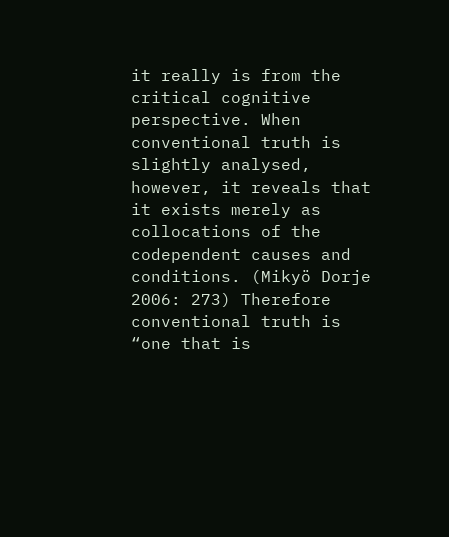it really is from the critical cognitive perspective. When conventional truth is slightly analysed, however, it reveals that it exists merely as collocations of the codependent causes and conditions. (Mikyö Dorje 2006: 273) Therefore conventional truth is “one that is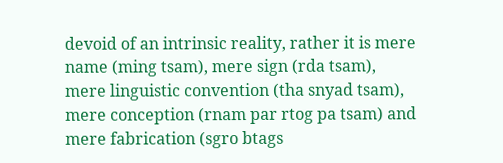devoid of an intrinsic reality, rather it is mere name (ming tsam), mere sign (rda tsam), mere linguistic convention (tha snyad tsam), mere conception (rnam par rtog pa tsam) and mere fabrication (sgro btags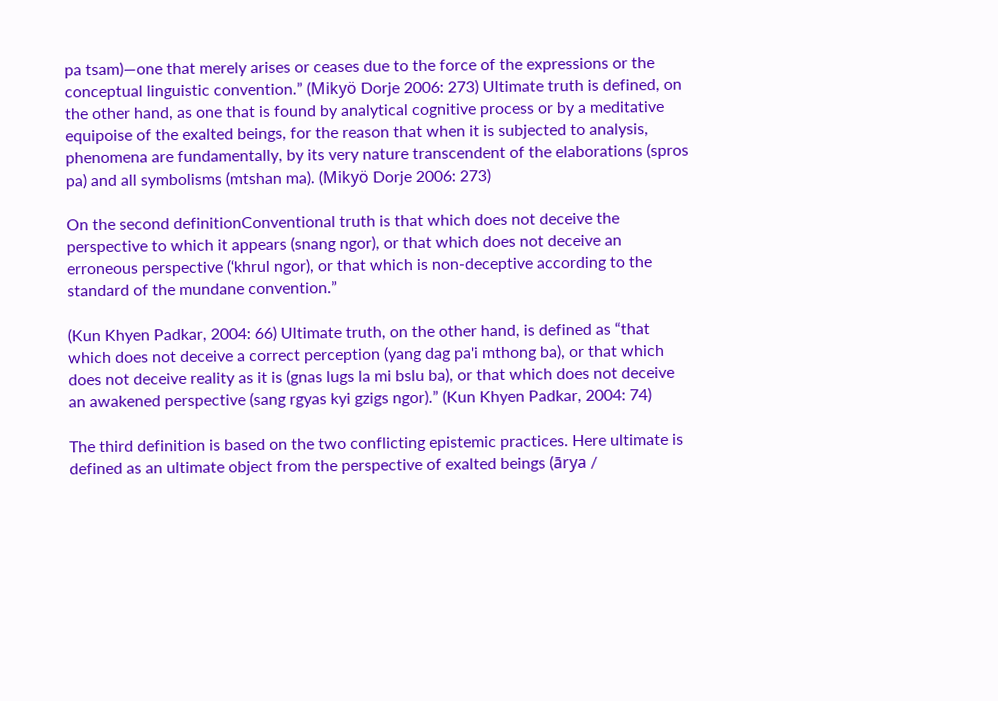pa tsam)—one that merely arises or ceases due to the force of the expressions or the conceptual linguistic convention.” (Mikyö Dorje 2006: 273) Ultimate truth is defined, on the other hand, as one that is found by analytical cognitive process or by a meditative equipoise of the exalted beings, for the reason that when it is subjected to analysis, phenomena are fundamentally, by its very nature transcendent of the elaborations (spros pa) and all symbolisms (mtshan ma). (Mikyö Dorje 2006: 273)

On the second definitionConventional truth is that which does not deceive the perspective to which it appears (snang ngor), or that which does not deceive an erroneous perspective (‘khrul ngor), or that which is non-deceptive according to the standard of the mundane convention.”

(Kun Khyen Padkar, 2004: 66) Ultimate truth, on the other hand, is defined as “that which does not deceive a correct perception (yang dag pa'i mthong ba), or that which does not deceive reality as it is (gnas lugs la mi bslu ba), or that which does not deceive an awakened perspective (sang rgyas kyi gzigs ngor).” (Kun Khyen Padkar, 2004: 74)

The third definition is based on the two conflicting epistemic practices. Here ultimate is defined as an ultimate object from the perspective of exalted beings (ārya /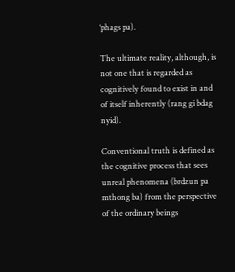‘phags pa).

The ultimate reality, although, is not one that is regarded as cognitively found to exist in and of itself inherently (rang gi bdag nyid).

Conventional truth is defined as the cognitive process that sees unreal phenomena (brdzun pa mthong ba) from the perspective of the ordinary beings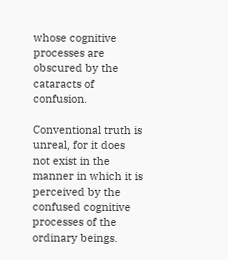whose cognitive processes are obscured by the cataracts of confusion.

Conventional truth is unreal, for it does not exist in the manner in which it is perceived by the confused cognitive processes of the ordinary beings.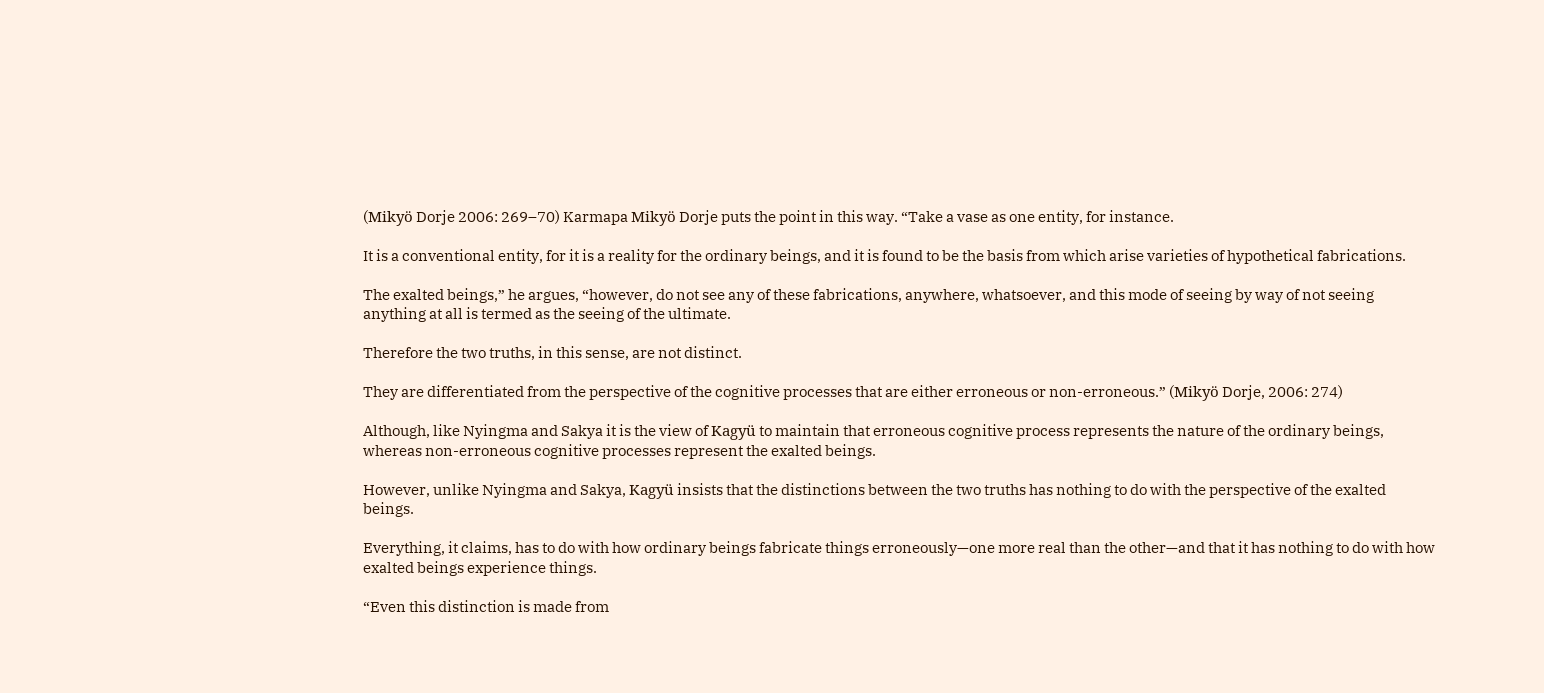(Mikyö Dorje 2006: 269–70) Karmapa Mikyö Dorje puts the point in this way. “Take a vase as one entity, for instance.

It is a conventional entity, for it is a reality for the ordinary beings, and it is found to be the basis from which arise varieties of hypothetical fabrications.

The exalted beings,” he argues, “however, do not see any of these fabrications, anywhere, whatsoever, and this mode of seeing by way of not seeing anything at all is termed as the seeing of the ultimate.

Therefore the two truths, in this sense, are not distinct.

They are differentiated from the perspective of the cognitive processes that are either erroneous or non-erroneous.” (Mikyö Dorje, 2006: 274)

Although, like Nyingma and Sakya it is the view of Kagyü to maintain that erroneous cognitive process represents the nature of the ordinary beings, whereas non-erroneous cognitive processes represent the exalted beings.

However, unlike Nyingma and Sakya, Kagyü insists that the distinctions between the two truths has nothing to do with the perspective of the exalted beings.

Everything, it claims, has to do with how ordinary beings fabricate things erroneously—one more real than the other—and that it has nothing to do with how exalted beings experience things.

“Even this distinction is made from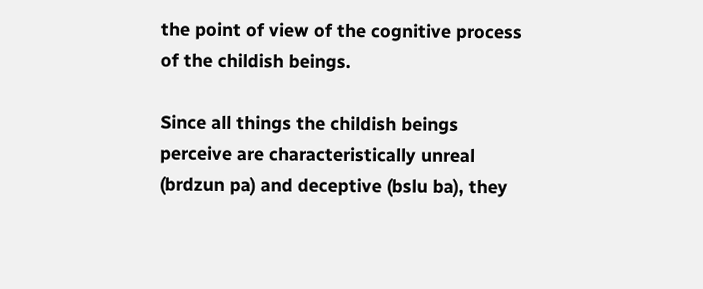the point of view of the cognitive process of the childish beings.

Since all things the childish beings perceive are characteristically unreal (brdzun pa) and deceptive (bslu ba), they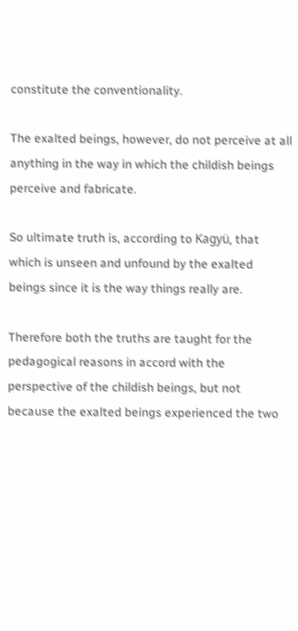constitute the conventionality.

The exalted beings, however, do not perceive at all anything in the way in which the childish beings perceive and fabricate.

So ultimate truth is, according to Kagyü, that which is unseen and unfound by the exalted beings since it is the way things really are.

Therefore both the truths are taught for the pedagogical reasons in accord with the perspective of the childish beings, but not because the exalted beings experienced the two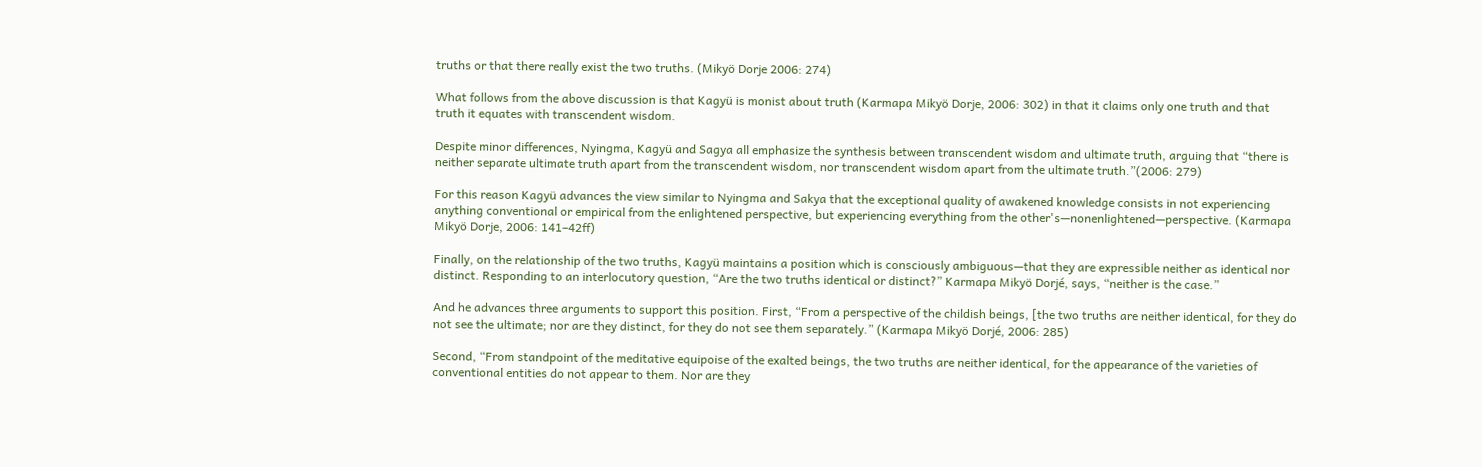truths or that there really exist the two truths. (Mikyö Dorje 2006: 274)

What follows from the above discussion is that Kagyü is monist about truth (Karmapa Mikyö Dorje, 2006: 302) in that it claims only one truth and that truth it equates with transcendent wisdom.

Despite minor differences, Nyingma, Kagyü and Sagya all emphasize the synthesis between transcendent wisdom and ultimate truth, arguing that “there is neither separate ultimate truth apart from the transcendent wisdom, nor transcendent wisdom apart from the ultimate truth.”(2006: 279)

For this reason Kagyü advances the view similar to Nyingma and Sakya that the exceptional quality of awakened knowledge consists in not experiencing anything conventional or empirical from the enlightened perspective, but experiencing everything from the other's—nonenlightened—perspective. (Karmapa Mikyö Dorje, 2006: 141–42ff)

Finally, on the relationship of the two truths, Kagyü maintains a position which is consciously ambiguous—that they are expressible neither as identical nor distinct. Responding to an interlocutory question, “Are the two truths identical or distinct?” Karmapa Mikyö Dorjé, says, “neither is the case.”

And he advances three arguments to support this position. First, “From a perspective of the childish beings, [the two truths are neither identical, for they do not see the ultimate; nor are they distinct, for they do not see them separately.” (Karmapa Mikyö Dorjé, 2006: 285)

Second, “From standpoint of the meditative equipoise of the exalted beings, the two truths are neither identical, for the appearance of the varieties of conventional entities do not appear to them. Nor are they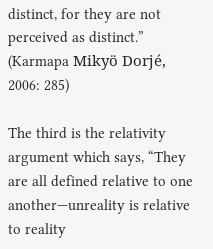distinct, for they are not perceived as distinct.” (Karmapa Mikyö Dorjé, 2006: 285)

The third is the relativity argument which says, “They are all defined relative to one another—unreality is relative to reality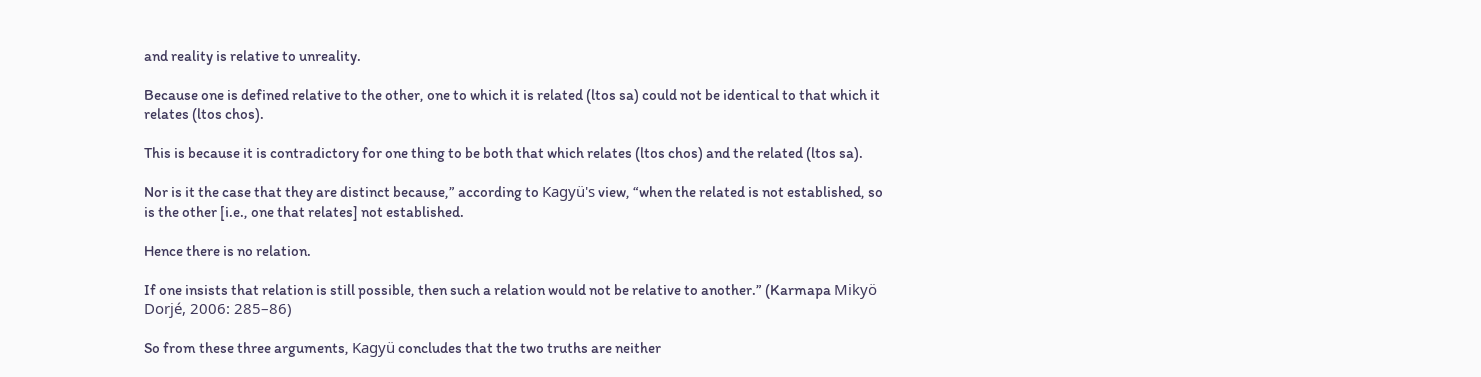and reality is relative to unreality.

Because one is defined relative to the other, one to which it is related (ltos sa) could not be identical to that which it relates (ltos chos).

This is because it is contradictory for one thing to be both that which relates (ltos chos) and the related (ltos sa).

Nor is it the case that they are distinct because,” according to Kagyü's view, “when the related is not established, so is the other [i.e., one that relates] not established.

Hence there is no relation.

If one insists that relation is still possible, then such a relation would not be relative to another.” (Karmapa Mikyö Dorjé, 2006: 285–86)

So from these three arguments, Kagyü concludes that the two truths are neither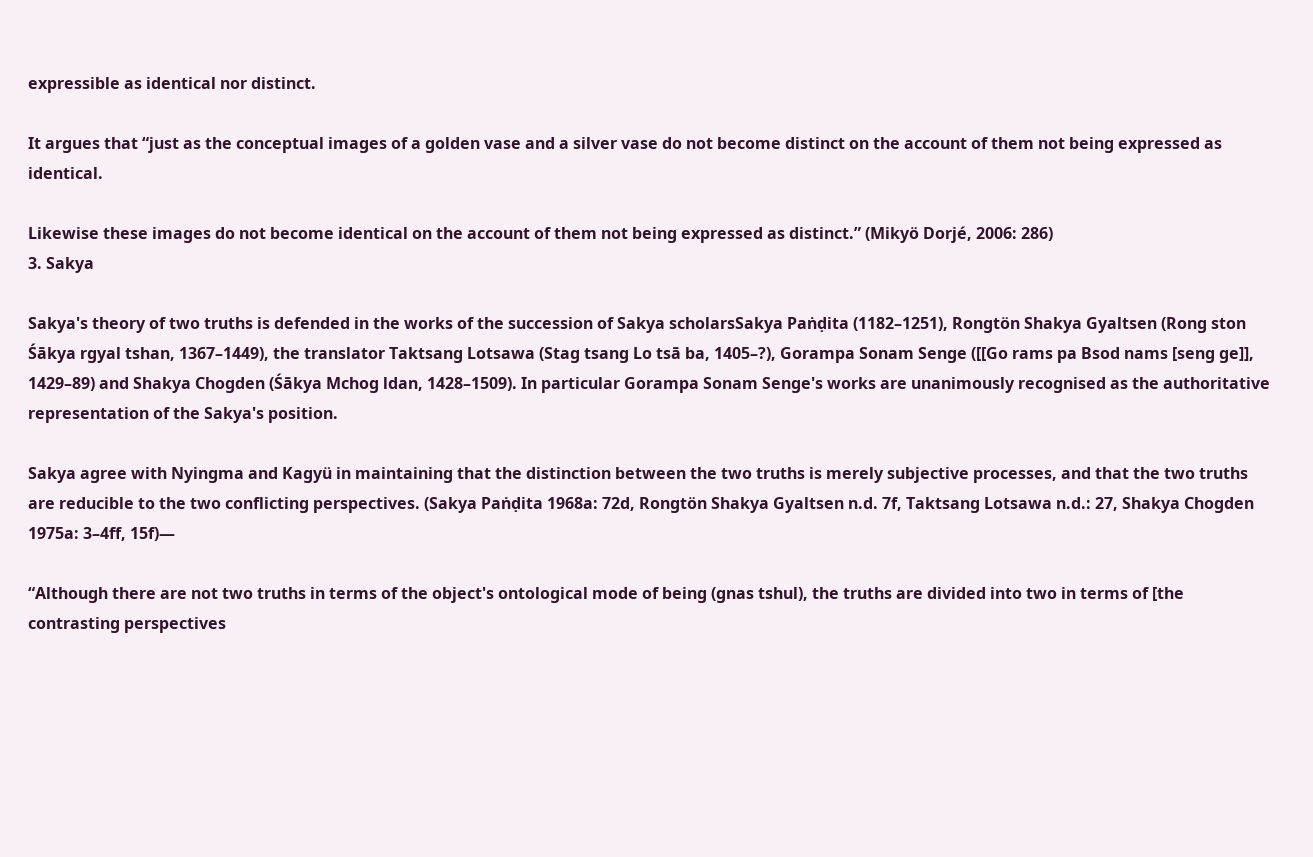expressible as identical nor distinct.

It argues that “just as the conceptual images of a golden vase and a silver vase do not become distinct on the account of them not being expressed as identical.

Likewise these images do not become identical on the account of them not being expressed as distinct.” (Mikyö Dorjé, 2006: 286)
3. Sakya

Sakya's theory of two truths is defended in the works of the succession of Sakya scholarsSakya Paṅḍita (1182–1251), Rongtön Shakya Gyaltsen (Rong ston Śākya rgyal tshan, 1367–1449), the translator Taktsang Lotsawa (Stag tsang Lo tsā ba, 1405–?), Gorampa Sonam Senge ([[Go rams pa Bsod nams [seng ge]], 1429–89) and Shakya Chogden (Śākya Mchog ldan, 1428–1509). In particular Gorampa Sonam Senge's works are unanimously recognised as the authoritative representation of the Sakya's position.

Sakya agree with Nyingma and Kagyü in maintaining that the distinction between the two truths is merely subjective processes, and that the two truths are reducible to the two conflicting perspectives. (Sakya Paṅḍita 1968a: 72d, Rongtön Shakya Gyaltsen n.d. 7f, Taktsang Lotsawa n.d.: 27, Shakya Chogden 1975a: 3–4ff, 15f)—

“Although there are not two truths in terms of the object's ontological mode of being (gnas tshul), the truths are divided into two in terms of [the contrasting perspectives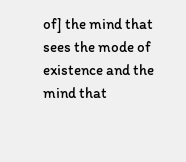of] the mind that sees the mode of existence and the mind that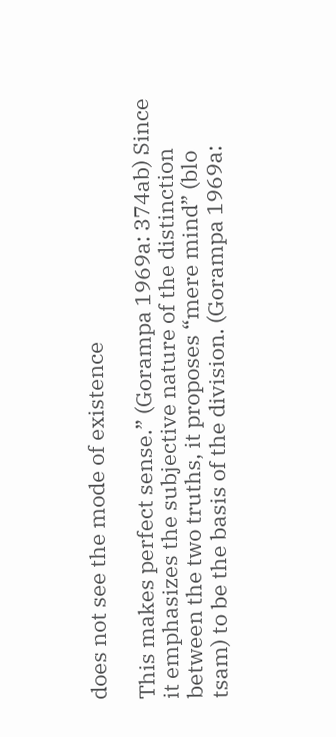does not see the mode of existence

This makes perfect sense.” (Gorampa 1969a: 374ab) Since it emphasizes the subjective nature of the distinction between the two truths, it proposes “mere mind” (blo tsam) to be the basis of the division. (Gorampa 1969a: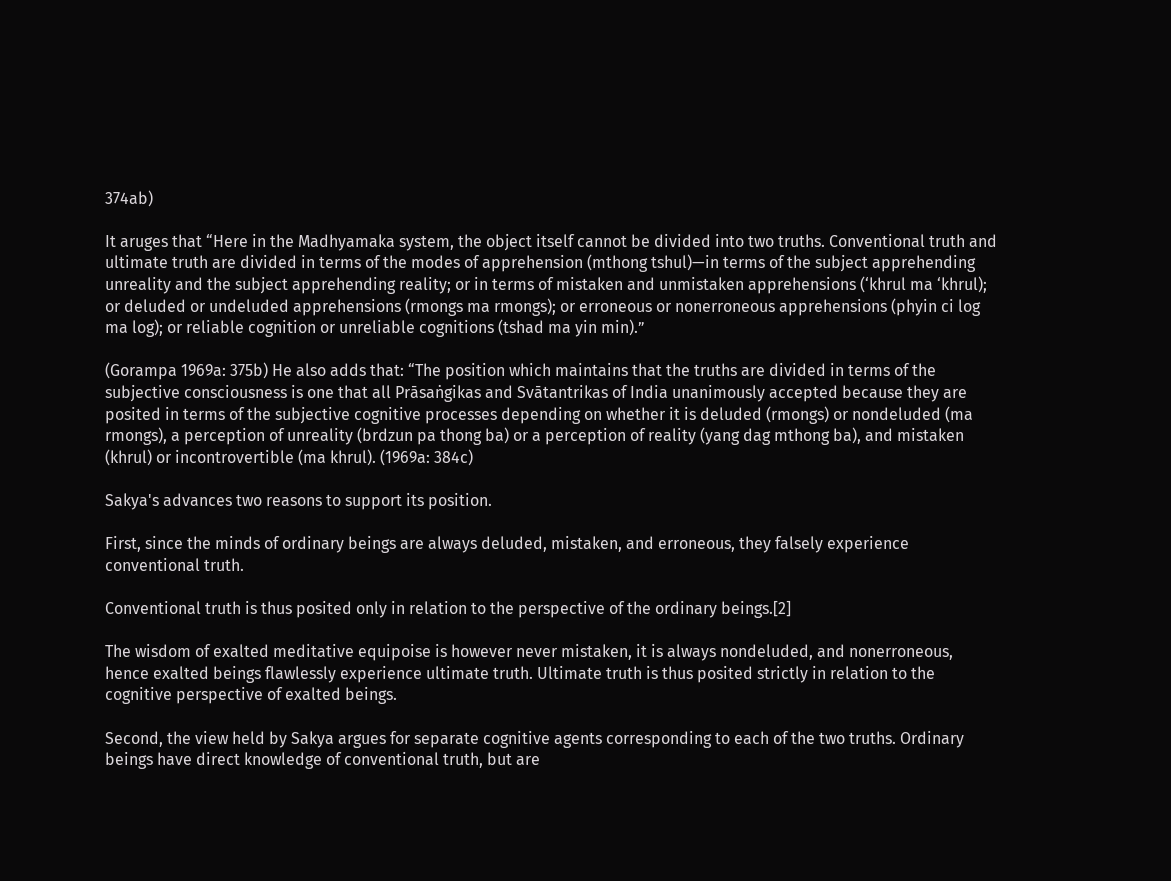374ab)

It aruges that “Here in the Madhyamaka system, the object itself cannot be divided into two truths. Conventional truth and ultimate truth are divided in terms of the modes of apprehension (mthong tshul)—in terms of the subject apprehending unreality and the subject apprehending reality; or in terms of mistaken and unmistaken apprehensions (‘khrul ma ‘khrul); or deluded or undeluded apprehensions (rmongs ma rmongs); or erroneous or nonerroneous apprehensions (phyin ci log ma log); or reliable cognition or unreliable cognitions (tshad ma yin min).”

(Gorampa 1969a: 375b) He also adds that: “The position which maintains that the truths are divided in terms of the subjective consciousness is one that all Prāsaṅgikas and Svātantrikas of India unanimously accepted because they are posited in terms of the subjective cognitive processes depending on whether it is deluded (rmongs) or nondeluded (ma rmongs), a perception of unreality (brdzun pa thong ba) or a perception of reality (yang dag mthong ba), and mistaken (khrul) or incontrovertible (ma khrul). (1969a: 384c)

Sakya's advances two reasons to support its position.

First, since the minds of ordinary beings are always deluded, mistaken, and erroneous, they falsely experience conventional truth.

Conventional truth is thus posited only in relation to the perspective of the ordinary beings.[2]

The wisdom of exalted meditative equipoise is however never mistaken, it is always nondeluded, and nonerroneous, hence exalted beings flawlessly experience ultimate truth. Ultimate truth is thus posited strictly in relation to the cognitive perspective of exalted beings.

Second, the view held by Sakya argues for separate cognitive agents corresponding to each of the two truths. Ordinary beings have direct knowledge of conventional truth, but are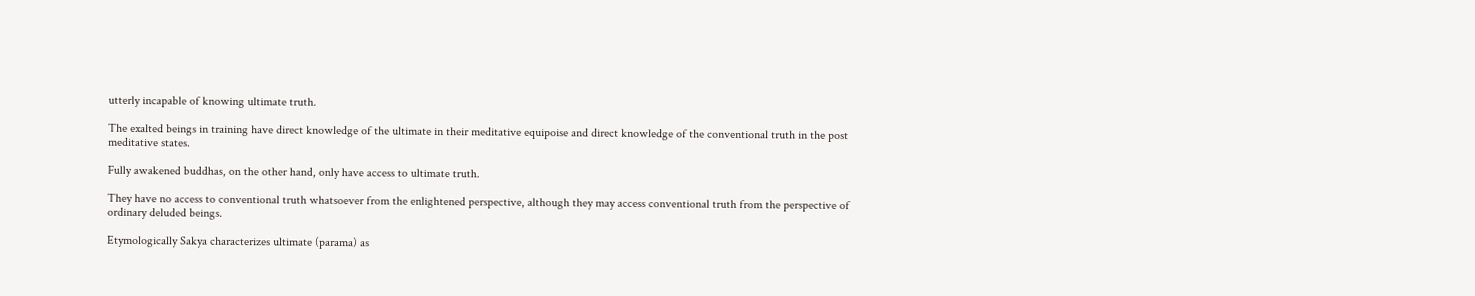utterly incapable of knowing ultimate truth.

The exalted beings in training have direct knowledge of the ultimate in their meditative equipoise and direct knowledge of the conventional truth in the post meditative states.

Fully awakened buddhas, on the other hand, only have access to ultimate truth.

They have no access to conventional truth whatsoever from the enlightened perspective, although they may access conventional truth from the perspective of ordinary deluded beings.

Etymologically Sakya characterizes ultimate (parama) as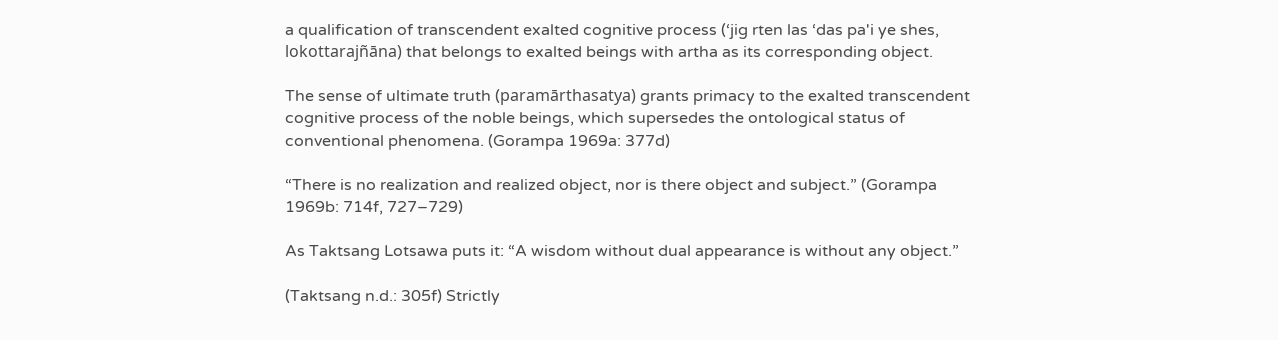a qualification of transcendent exalted cognitive process (‘jig rten las ‘das pa'i ye shes, lokottarajñāna) that belongs to exalted beings with artha as its corresponding object.

The sense of ultimate truth (paramārthasatya) grants primacy to the exalted transcendent cognitive process of the noble beings, which supersedes the ontological status of conventional phenomena. (Gorampa 1969a: 377d)

“There is no realization and realized object, nor is there object and subject.” (Gorampa 1969b: 714f, 727–729)

As Taktsang Lotsawa puts it: “A wisdom without dual appearance is without any object.”

(Taktsang n.d.: 305f) Strictly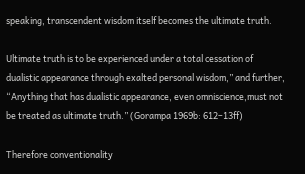speaking, transcendent wisdom itself becomes the ultimate truth.

Ultimate truth is to be experienced under a total cessation of dualistic appearance through exalted personal wisdom,” and further, “Anything that has dualistic appearance, even omniscience,must not be treated as ultimate truth.” (Gorampa 1969b: 612–13ff)

Therefore conventionality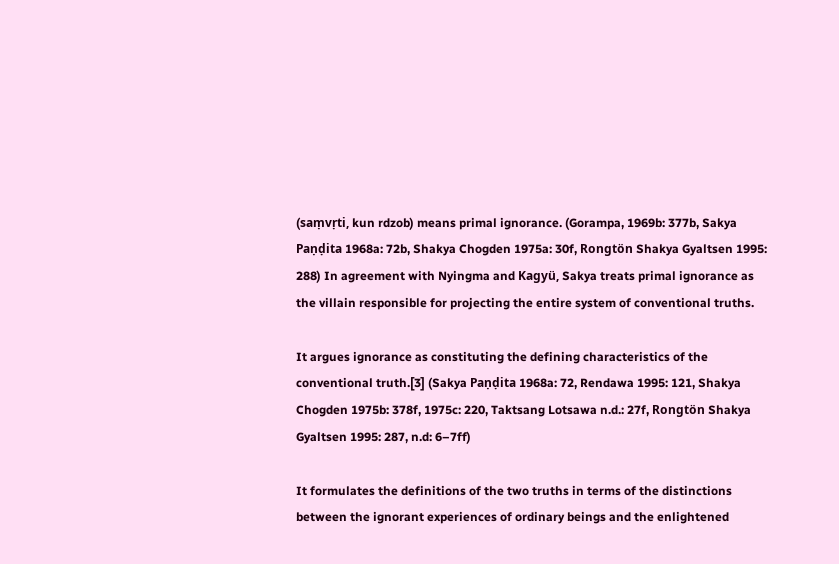(saṃvṛti, kun rdzob) means primal ignorance. (Gorampa, 1969b: 377b, Sakya Paṇḍita 1968a: 72b, Shakya Chogden 1975a: 30f, Rongtön Shakya Gyaltsen 1995: 288) In agreement with Nyingma and Kagyü, Sakya treats primal ignorance as the villain responsible for projecting the entire system of conventional truths.

It argues ignorance as constituting the defining characteristics of the conventional truth.[3] (Sakya Paṇḍita 1968a: 72, Rendawa 1995: 121, Shakya Chogden 1975b: 378f, 1975c: 220, Taktsang Lotsawa n.d.: 27f, Rongtön Shakya Gyaltsen 1995: 287, n.d: 6–7ff)

It formulates the definitions of the two truths in terms of the distinctions between the ignorant experiences of ordinary beings and the enlightened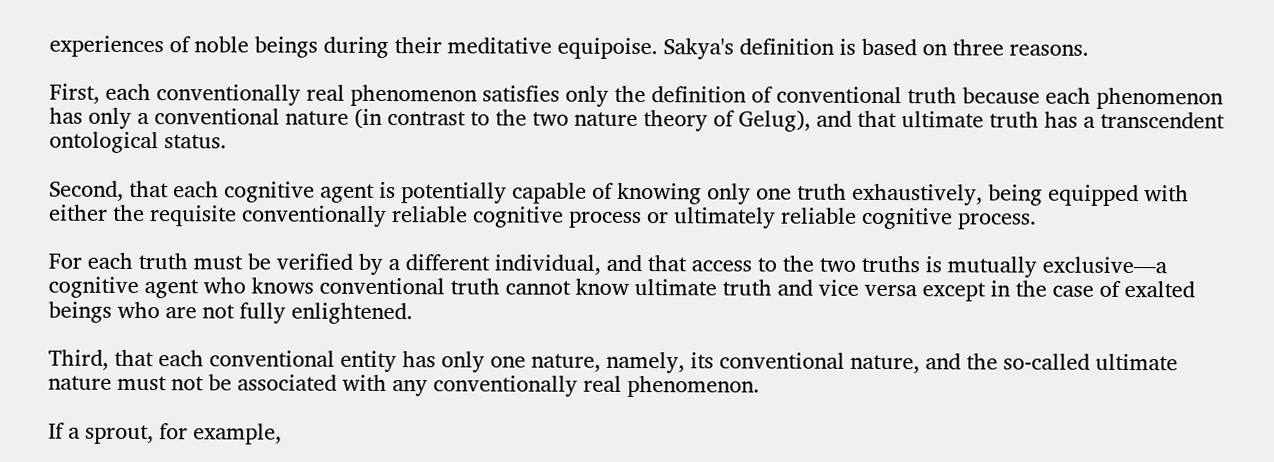experiences of noble beings during their meditative equipoise. Sakya's definition is based on three reasons.

First, each conventionally real phenomenon satisfies only the definition of conventional truth because each phenomenon has only a conventional nature (in contrast to the two nature theory of Gelug), and that ultimate truth has a transcendent ontological status.

Second, that each cognitive agent is potentially capable of knowing only one truth exhaustively, being equipped with either the requisite conventionally reliable cognitive process or ultimately reliable cognitive process.

For each truth must be verified by a different individual, and that access to the two truths is mutually exclusive—a cognitive agent who knows conventional truth cannot know ultimate truth and vice versa except in the case of exalted beings who are not fully enlightened.

Third, that each conventional entity has only one nature, namely, its conventional nature, and the so-called ultimate nature must not be associated with any conventionally real phenomenon.

If a sprout, for example,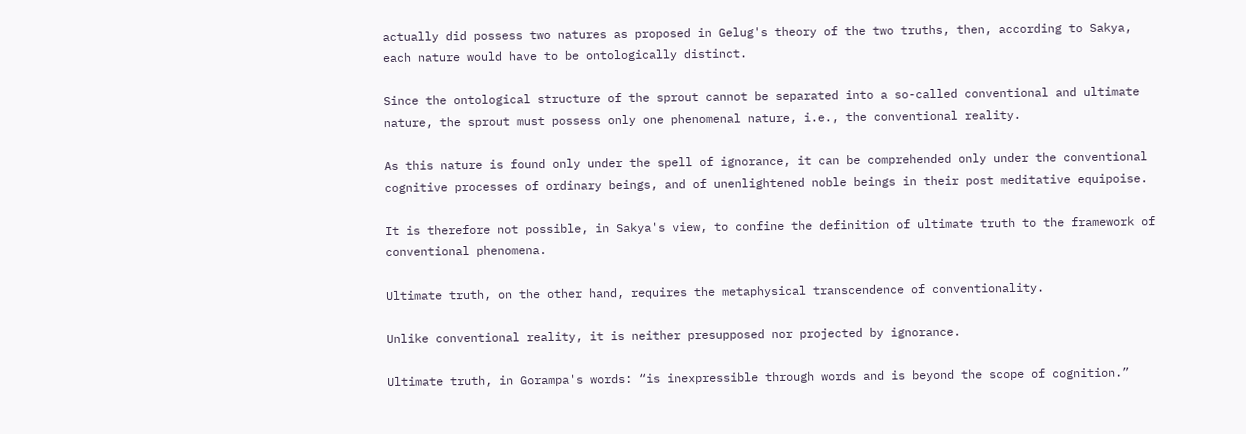actually did possess two natures as proposed in Gelug's theory of the two truths, then, according to Sakya, each nature would have to be ontologically distinct.

Since the ontological structure of the sprout cannot be separated into a so-called conventional and ultimate nature, the sprout must possess only one phenomenal nature, i.e., the conventional reality.

As this nature is found only under the spell of ignorance, it can be comprehended only under the conventional cognitive processes of ordinary beings, and of unenlightened noble beings in their post meditative equipoise.

It is therefore not possible, in Sakya's view, to confine the definition of ultimate truth to the framework of conventional phenomena.

Ultimate truth, on the other hand, requires the metaphysical transcendence of conventionality.

Unlike conventional reality, it is neither presupposed nor projected by ignorance.

Ultimate truth, in Gorampa's words: “is inexpressible through words and is beyond the scope of cognition.”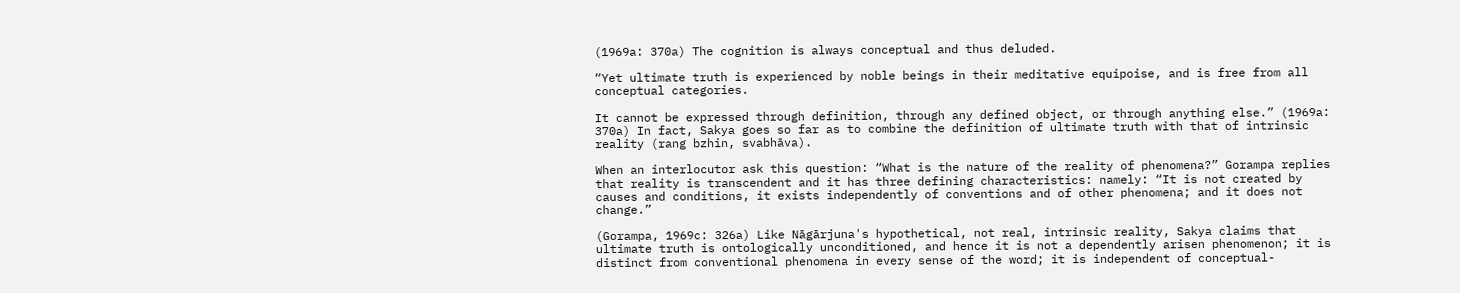(1969a: 370a) The cognition is always conceptual and thus deluded.

“Yet ultimate truth is experienced by noble beings in their meditative equipoise, and is free from all conceptual categories.

It cannot be expressed through definition, through any defined object, or through anything else.” (1969a: 370a) In fact, Sakya goes so far as to combine the definition of ultimate truth with that of intrinsic reality (rang bzhin, svabhāva).

When an interlocutor ask this question: “What is the nature of the reality of phenomena?” Gorampa replies that reality is transcendent and it has three defining characteristics: namely: “It is not created by causes and conditions, it exists independently of conventions and of other phenomena; and it does not change.”

(Gorampa, 1969c: 326a) Like Nāgārjuna's hypothetical, not real, intrinsic reality, Sakya claims that ultimate truth is ontologically unconditioned, and hence it is not a dependently arisen phenomenon; it is distinct from conventional phenomena in every sense of the word; it is independent of conceptual-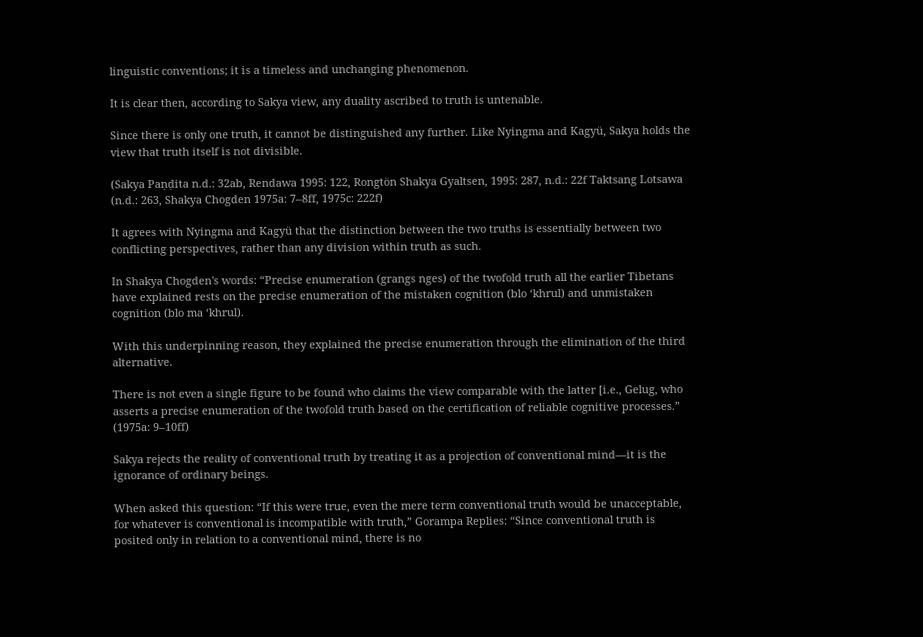linguistic conventions; it is a timeless and unchanging phenomenon.

It is clear then, according to Sakya view, any duality ascribed to truth is untenable.

Since there is only one truth, it cannot be distinguished any further. Like Nyingma and Kagyü, Sakya holds the view that truth itself is not divisible.

(Sakya Paṇḍita n.d.: 32ab, Rendawa 1995: 122, Rongtön Shakya Gyaltsen, 1995: 287, n.d.: 22f Taktsang Lotsawa (n.d.: 263, Shakya Chogden 1975a: 7–8ff, 1975c: 222f)

It agrees with Nyingma and Kagyü that the distinction between the two truths is essentially between two conflicting perspectives, rather than any division within truth as such.

In Shakya Chogden's words: “Precise enumeration (grangs nges) of the twofold truth all the earlier Tibetans have explained rests on the precise enumeration of the mistaken cognition (blo ‘khrul) and unmistaken cognition (blo ma ‘khrul).

With this underpinning reason, they explained the precise enumeration through the elimination of the third alternative.

There is not even a single figure to be found who claims the view comparable with the latter [i.e., Gelug, who asserts a precise enumeration of the twofold truth based on the certification of reliable cognitive processes.” (1975a: 9–10ff)

Sakya rejects the reality of conventional truth by treating it as a projection of conventional mind—it is the ignorance of ordinary beings.

When asked this question: “If this were true, even the mere term conventional truth would be unacceptable, for whatever is conventional is incompatible with truth,” Gorampa Replies: “Since conventional truth is posited only in relation to a conventional mind, there is no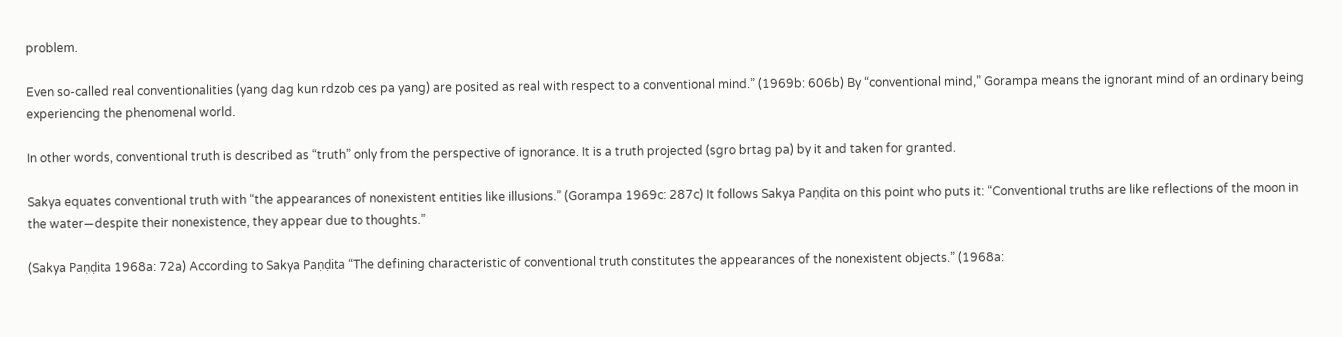problem.

Even so-called real conventionalities (yang dag kun rdzob ces pa yang) are posited as real with respect to a conventional mind.” (1969b: 606b) By “conventional mind,” Gorampa means the ignorant mind of an ordinary being experiencing the phenomenal world.

In other words, conventional truth is described as “truth” only from the perspective of ignorance. It is a truth projected (sgro brtag pa) by it and taken for granted.

Sakya equates conventional truth with “the appearances of nonexistent entities like illusions.” (Gorampa 1969c: 287c) It follows Sakya Paṇḍita on this point who puts it: “Conventional truths are like reflections of the moon in the water—despite their nonexistence, they appear due to thoughts.”

(Sakya Paṇḍita 1968a: 72a) According to Sakya Paṇḍita “The defining characteristic of conventional truth constitutes the appearances of the nonexistent objects.” (1968a: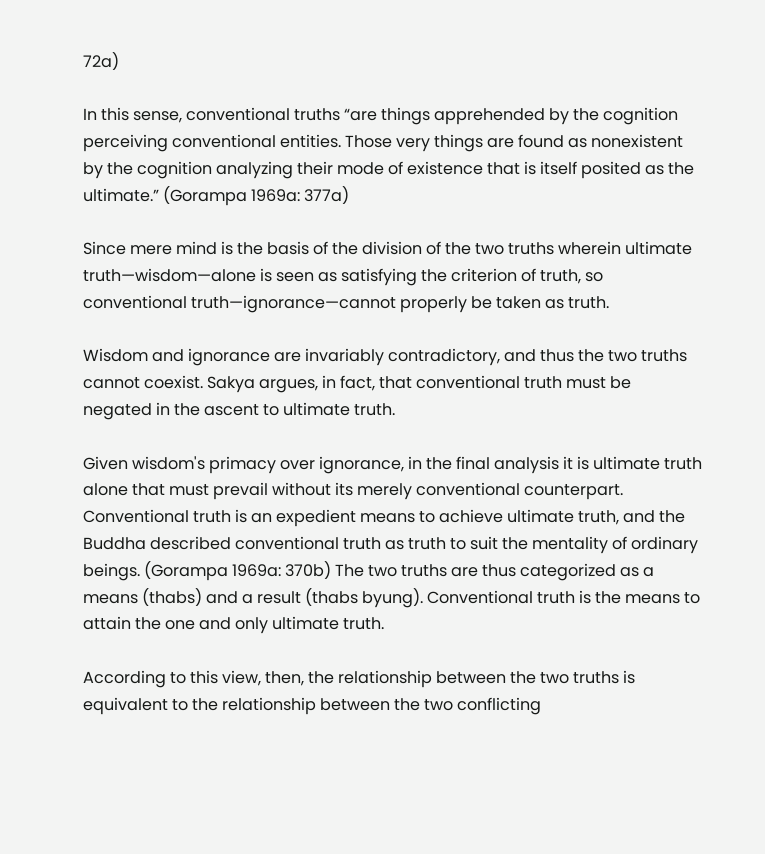72a)

In this sense, conventional truths “are things apprehended by the cognition perceiving conventional entities. Those very things are found as nonexistent by the cognition analyzing their mode of existence that is itself posited as the ultimate.” (Gorampa 1969a: 377a)

Since mere mind is the basis of the division of the two truths wherein ultimate truth—wisdom—alone is seen as satisfying the criterion of truth, so conventional truth—ignorance—cannot properly be taken as truth.

Wisdom and ignorance are invariably contradictory, and thus the two truths cannot coexist. Sakya argues, in fact, that conventional truth must be negated in the ascent to ultimate truth.

Given wisdom's primacy over ignorance, in the final analysis it is ultimate truth alone that must prevail without its merely conventional counterpart. Conventional truth is an expedient means to achieve ultimate truth, and the Buddha described conventional truth as truth to suit the mentality of ordinary beings. (Gorampa 1969a: 370b) The two truths are thus categorized as a means (thabs) and a result (thabs byung). Conventional truth is the means to attain the one and only ultimate truth.

According to this view, then, the relationship between the two truths is equivalent to the relationship between the two conflicting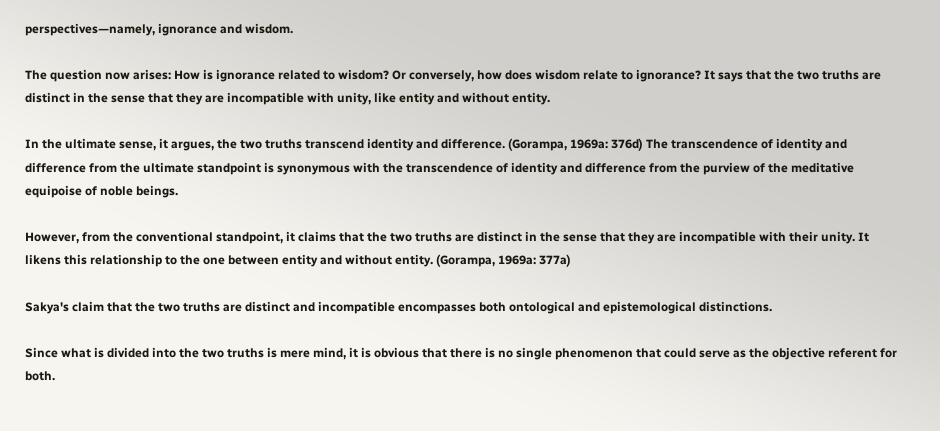perspectives—namely, ignorance and wisdom.

The question now arises: How is ignorance related to wisdom? Or conversely, how does wisdom relate to ignorance? It says that the two truths are distinct in the sense that they are incompatible with unity, like entity and without entity.

In the ultimate sense, it argues, the two truths transcend identity and difference. (Gorampa, 1969a: 376d) The transcendence of identity and difference from the ultimate standpoint is synonymous with the transcendence of identity and difference from the purview of the meditative equipoise of noble beings.

However, from the conventional standpoint, it claims that the two truths are distinct in the sense that they are incompatible with their unity. It likens this relationship to the one between entity and without entity. (Gorampa, 1969a: 377a)

Sakya's claim that the two truths are distinct and incompatible encompasses both ontological and epistemological distinctions.

Since what is divided into the two truths is mere mind, it is obvious that there is no single phenomenon that could serve as the objective referent for both.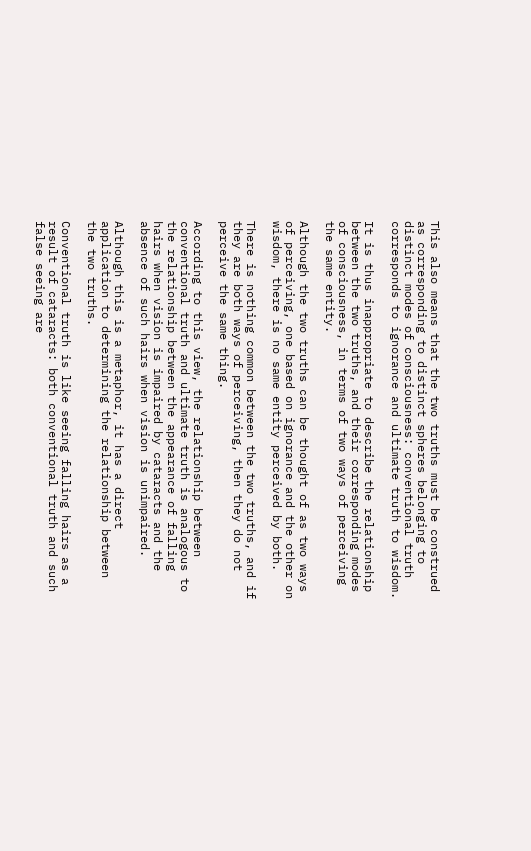This also means that the two truths must be construed as corresponding to distinct spheres belonging to distinct modes of consciousness: conventional truth corresponds to ignorance and ultimate truth to wisdom.

It is thus inappropriate to describe the relationship between the two truths, and their corresponding modes of consciousness, in terms of two ways of perceiving the same entity.

Although the two truths can be thought of as two ways of perceiving, one based on ignorance and the other on wisdom, there is no same entity perceived by both.

There is nothing common between the two truths, and if they are both ways of perceiving, then they do not perceive the same thing.

According to this view, the relationship between conventional truth and ultimate truth is analogous to the relationship between the appearance of falling hairs when vision is impaired by cataracts and the absence of such hairs when vision is unimpaired.

Although this is a metaphor, it has a direct application to determining the relationship between the two truths.

Conventional truth is like seeing falling hairs as a result of cataracts: both conventional truth and such false seeing are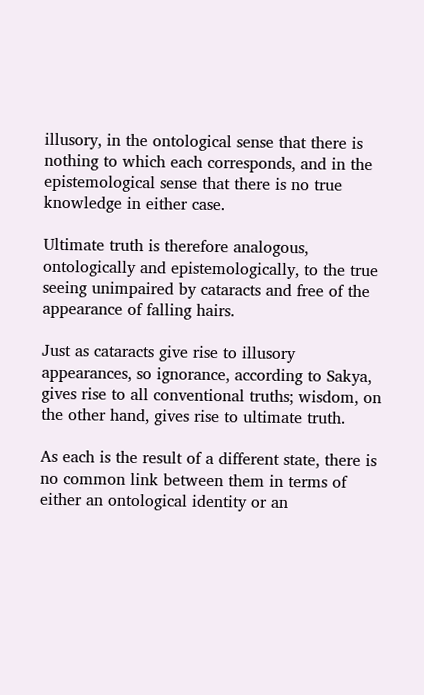illusory, in the ontological sense that there is nothing to which each corresponds, and in the epistemological sense that there is no true knowledge in either case.

Ultimate truth is therefore analogous, ontologically and epistemologically, to the true seeing unimpaired by cataracts and free of the appearance of falling hairs.

Just as cataracts give rise to illusory appearances, so ignorance, according to Sakya, gives rise to all conventional truths; wisdom, on the other hand, gives rise to ultimate truth.

As each is the result of a different state, there is no common link between them in terms of either an ontological identity or an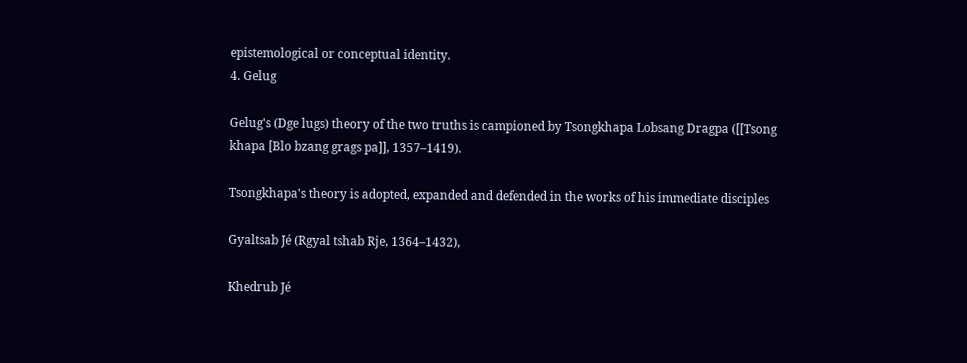epistemological or conceptual identity.
4. Gelug

Gelug's (Dge lugs) theory of the two truths is campioned by Tsongkhapa Lobsang Dragpa ([[Tsong khapa [Blo bzang grags pa]], 1357–1419).

Tsongkhapa's theory is adopted, expanded and defended in the works of his immediate disciples

Gyaltsab Jé (Rgyal tshab Rje, 1364–1432),

Khedrub Jé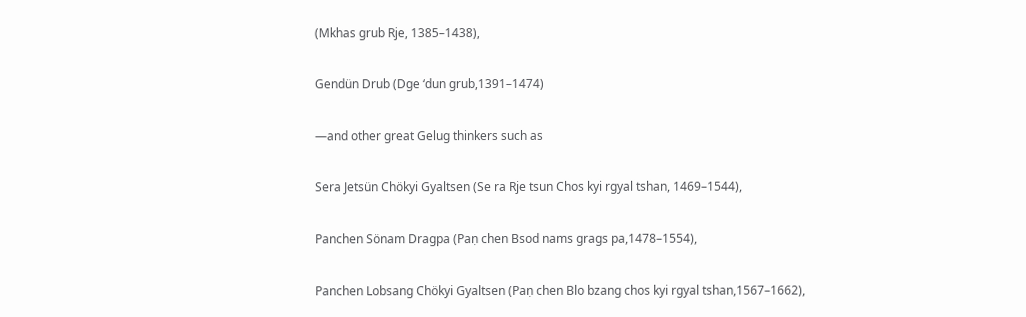(Mkhas grub Rje, 1385–1438),

Gendün Drub (Dge ‘dun grub,1391–1474)

—and other great Gelug thinkers such as

Sera Jetsün Chökyi Gyaltsen (Se ra Rje tsun Chos kyi rgyal tshan, 1469–1544),

Panchen Sönam Dragpa (Paṇ chen Bsod nams grags pa,1478–1554),

Panchen Lobsang Chökyi Gyaltsen (Paṇ chen Blo bzang chos kyi rgyal tshan,1567–1662),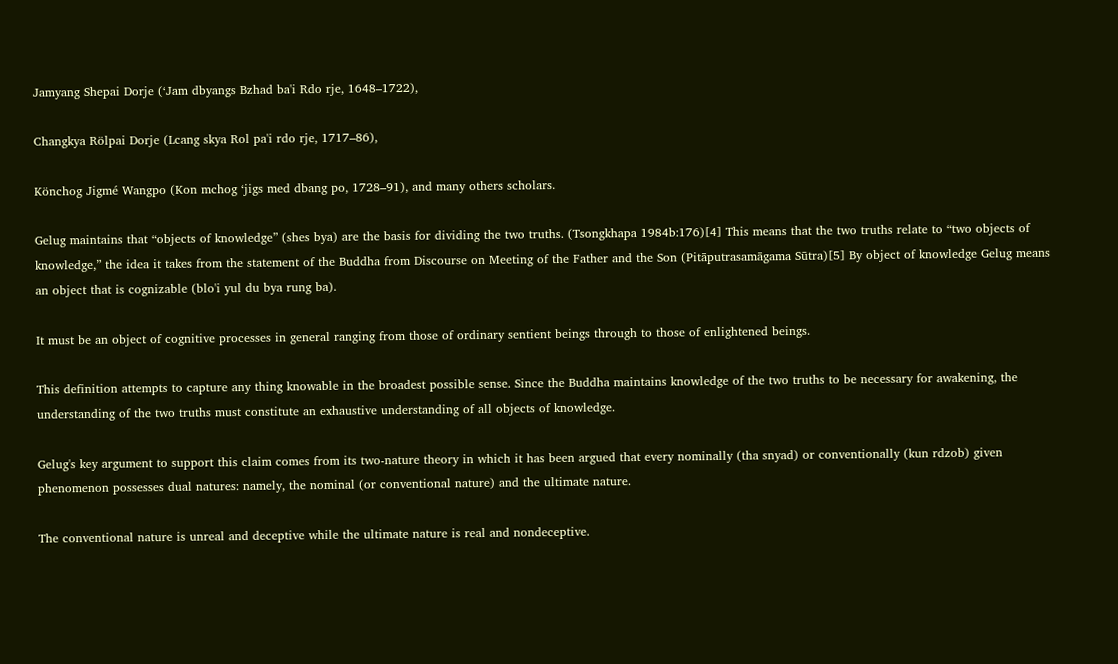Jamyang Shepai Dorje (‘Jam dbyangs Bzhad ba'i Rdo rje, 1648–1722),

Changkya Rölpai Dorje (Lcang skya Rol pa'i rdo rje, 1717–86),

Könchog Jigmé Wangpo (Kon mchog ‘jigs med dbang po, 1728–91), and many others scholars.

Gelug maintains that “objects of knowledge” (shes bya) are the basis for dividing the two truths. (Tsongkhapa 1984b:176)[4] This means that the two truths relate to “two objects of knowledge,” the idea it takes from the statement of the Buddha from Discourse on Meeting of the Father and the Son (Pitāputrasamāgama Sūtra)[5] By object of knowledge Gelug means an object that is cognizable (blo'i yul du bya rung ba).

It must be an object of cognitive processes in general ranging from those of ordinary sentient beings through to those of enlightened beings.

This definition attempts to capture any thing knowable in the broadest possible sense. Since the Buddha maintains knowledge of the two truths to be necessary for awakening, the understanding of the two truths must constitute an exhaustive understanding of all objects of knowledge.

Gelug's key argument to support this claim comes from its two-nature theory in which it has been argued that every nominally (tha snyad) or conventionally (kun rdzob) given phenomenon possesses dual natures: namely, the nominal (or conventional nature) and the ultimate nature.

The conventional nature is unreal and deceptive while the ultimate nature is real and nondeceptive.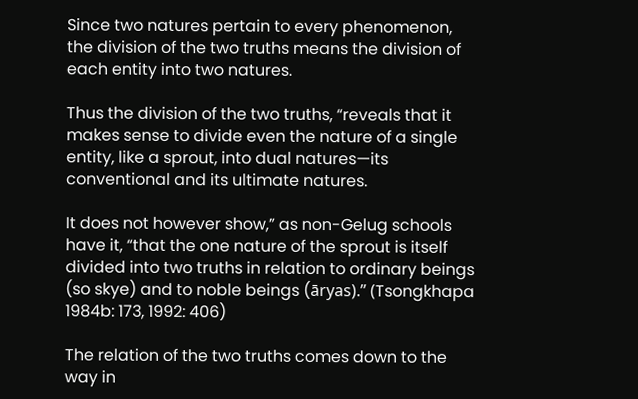Since two natures pertain to every phenomenon, the division of the two truths means the division of each entity into two natures.

Thus the division of the two truths, “reveals that it makes sense to divide even the nature of a single entity, like a sprout, into dual natures—its conventional and its ultimate natures.

It does not however show,” as non-Gelug schools have it, “that the one nature of the sprout is itself divided into two truths in relation to ordinary beings (so skye) and to noble beings (āryas).” (Tsongkhapa 1984b: 173, 1992: 406)

The relation of the two truths comes down to the way in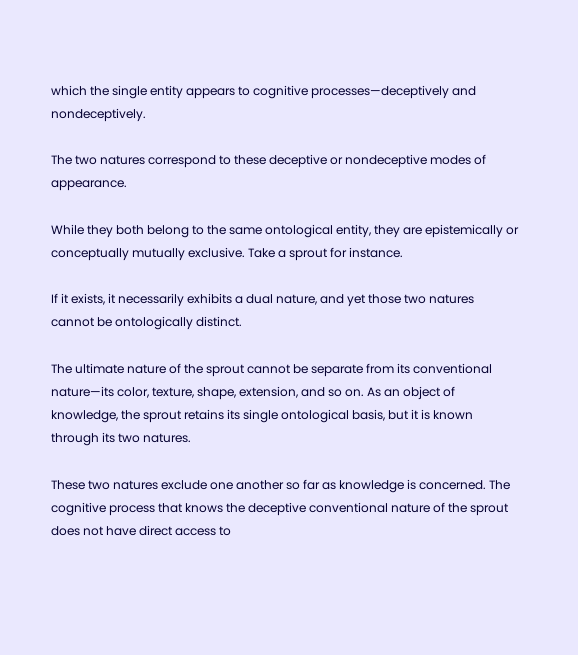which the single entity appears to cognitive processes—deceptively and nondeceptively.

The two natures correspond to these deceptive or nondeceptive modes of appearance.

While they both belong to the same ontological entity, they are epistemically or conceptually mutually exclusive. Take a sprout for instance.

If it exists, it necessarily exhibits a dual nature, and yet those two natures cannot be ontologically distinct.

The ultimate nature of the sprout cannot be separate from its conventional nature—its color, texture, shape, extension, and so on. As an object of knowledge, the sprout retains its single ontological basis, but it is known through its two natures.

These two natures exclude one another so far as knowledge is concerned. The cognitive process that knows the deceptive conventional nature of the sprout does not have direct access to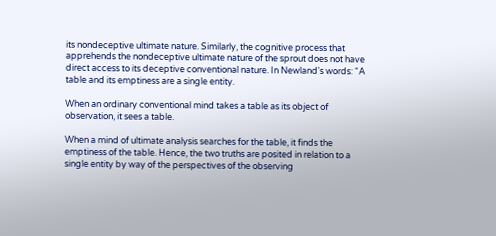its nondeceptive ultimate nature. Similarly, the cognitive process that apprehends the nondeceptive ultimate nature of the sprout does not have direct access to its deceptive conventional nature. In Newland's words: “A table and its emptiness are a single entity.

When an ordinary conventional mind takes a table as its object of observation, it sees a table.

When a mind of ultimate analysis searches for the table, it finds the emptiness of the table. Hence, the two truths are posited in relation to a single entity by way of the perspectives of the observing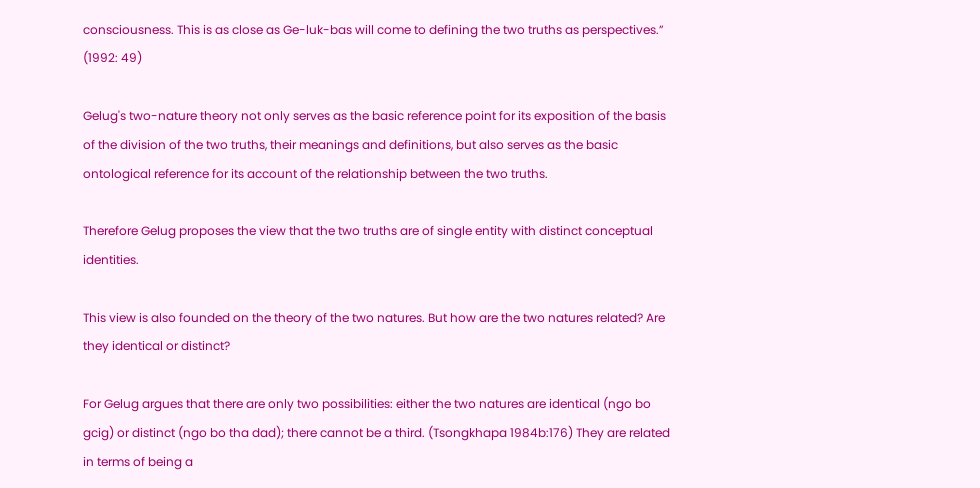consciousness. This is as close as Ge-luk-bas will come to defining the two truths as perspectives.” (1992: 49)

Gelug's two-nature theory not only serves as the basic reference point for its exposition of the basis of the division of the two truths, their meanings and definitions, but also serves as the basic ontological reference for its account of the relationship between the two truths.

Therefore Gelug proposes the view that the two truths are of single entity with distinct conceptual identities.

This view is also founded on the theory of the two natures. But how are the two natures related? Are they identical or distinct?

For Gelug argues that there are only two possibilities: either the two natures are identical (ngo bo gcig) or distinct (ngo bo tha dad); there cannot be a third. (Tsongkhapa 1984b:176) They are related in terms of being a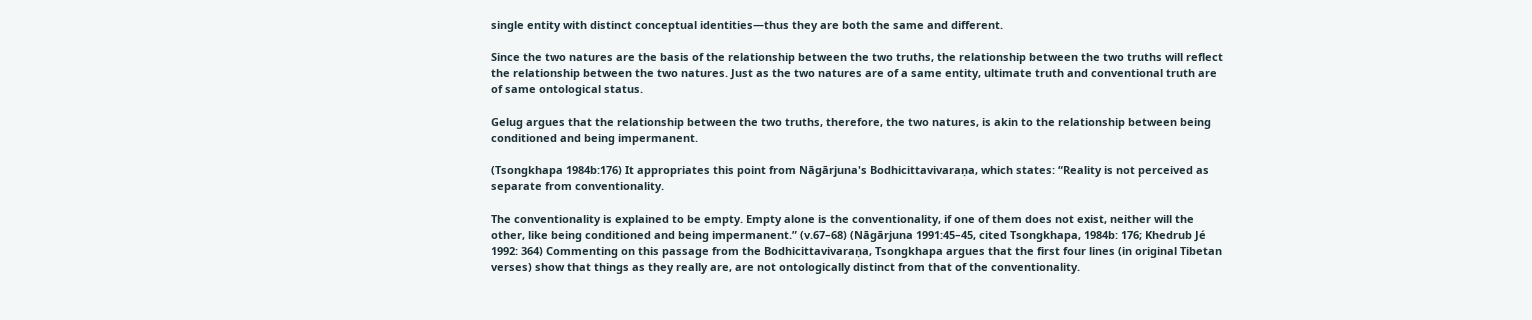single entity with distinct conceptual identities—thus they are both the same and different.

Since the two natures are the basis of the relationship between the two truths, the relationship between the two truths will reflect the relationship between the two natures. Just as the two natures are of a same entity, ultimate truth and conventional truth are of same ontological status.

Gelug argues that the relationship between the two truths, therefore, the two natures, is akin to the relationship between being conditioned and being impermanent.

(Tsongkhapa 1984b:176) It appropriates this point from Nāgārjuna's Bodhicittavivaraṇa, which states: “Reality is not perceived as separate from conventionality.

The conventionality is explained to be empty. Empty alone is the conventionality, if one of them does not exist, neither will the other, like being conditioned and being impermanent.” (v.67–68) (Nāgārjuna 1991:45–45, cited Tsongkhapa, 1984b: 176; Khedrub Jé 1992: 364) Commenting on this passage from the Bodhicittavivaraṇa, Tsongkhapa argues that the first four lines (in original Tibetan verses) show that things as they really are, are not ontologically distinct from that of the conventionality.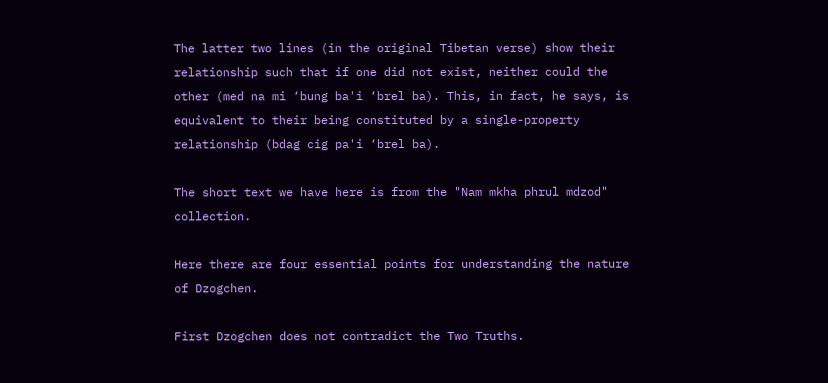The latter two lines (in the original Tibetan verse) show their relationship such that if one did not exist, neither could the other (med na mi ‘bung ba'i ‘brel ba). This, in fact, he says, is equivalent to their being constituted by a single-property relationship (bdag cig pa'i ‘brel ba).

The short text we have here is from the "Nam mkha phrul mdzod" collection.

Here there are four essential points for understanding the nature of Dzogchen.

First Dzogchen does not contradict the Two Truths.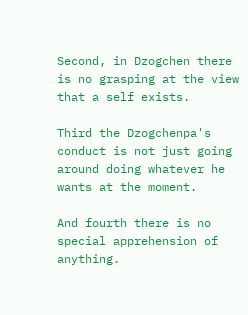Second, in Dzogchen there is no grasping at the view that a self exists.

Third the Dzogchenpa's conduct is not just going around doing whatever he wants at the moment.

And fourth there is no special apprehension of anything.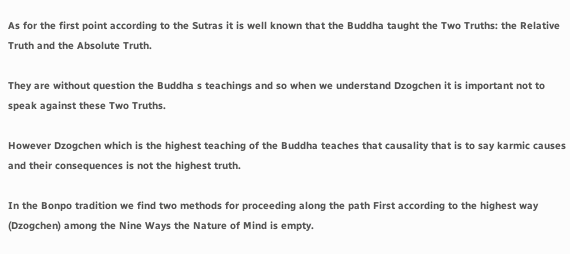As for the first point according to the Sutras it is well known that the Buddha taught the Two Truths: the Relative Truth and the Absolute Truth.

They are without question the Buddha s teachings and so when we understand Dzogchen it is important not to speak against these Two Truths.

However Dzogchen which is the highest teaching of the Buddha teaches that causality that is to say karmic causes and their consequences is not the highest truth.

In the Bonpo tradition we find two methods for proceeding along the path First according to the highest way (Dzogchen) among the Nine Ways the Nature of Mind is empty.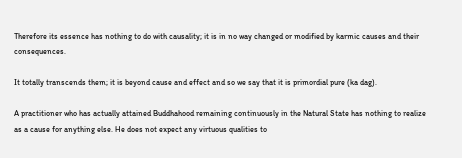Therefore its essence has nothing to do with causality; it is in no way changed or modified by karmic causes and their consequences.

It totally transcends them; it is beyond cause and effect and so we say that it is primordial pure (ka dag).

A practitioner who has actually attained Buddhahood remaining continuously in the Natural State has nothing to realize as a cause for anything else. He does not expect any virtuous qualities to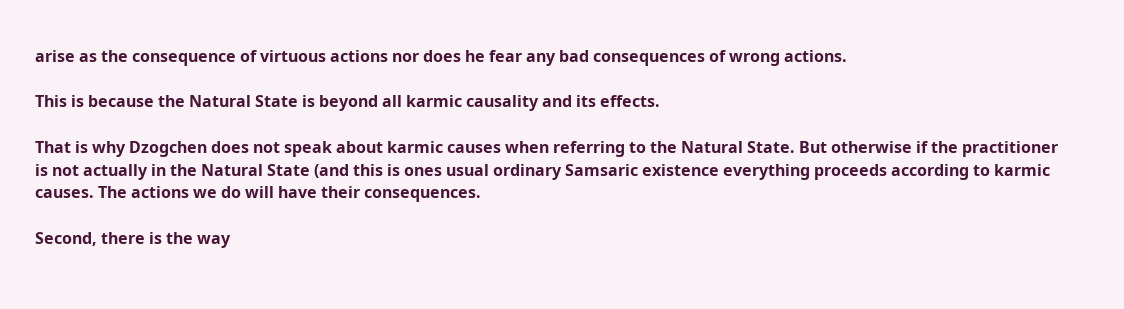arise as the consequence of virtuous actions nor does he fear any bad consequences of wrong actions.

This is because the Natural State is beyond all karmic causality and its effects.

That is why Dzogchen does not speak about karmic causes when referring to the Natural State. But otherwise if the practitioner is not actually in the Natural State (and this is ones usual ordinary Samsaric existence everything proceeds according to karmic causes. The actions we do will have their consequences.

Second, there is the way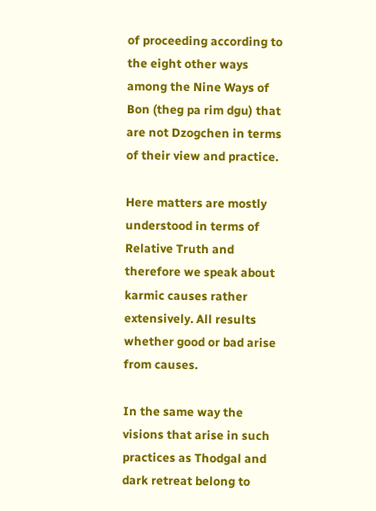of proceeding according to the eight other ways among the Nine Ways of Bon (theg pa rim dgu) that are not Dzogchen in terms of their view and practice.

Here matters are mostly understood in terms of Relative Truth and therefore we speak about karmic causes rather extensively. All results whether good or bad arise from causes.

In the same way the visions that arise in such practices as Thodgal and dark retreat belong to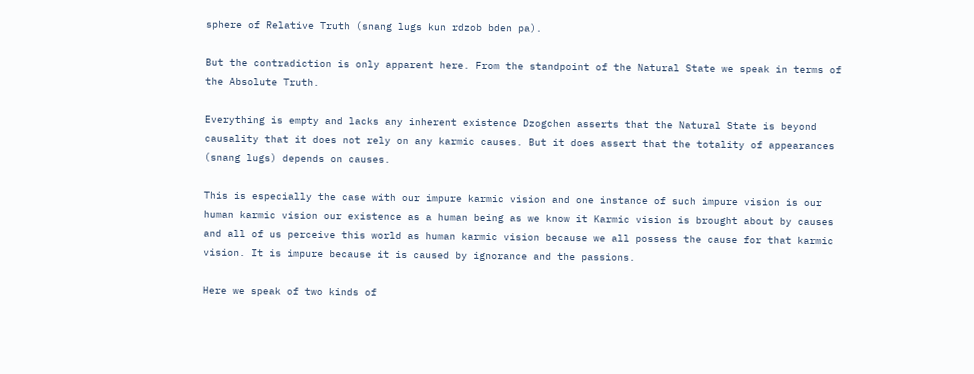sphere of Relative Truth (snang lugs kun rdzob bden pa).

But the contradiction is only apparent here. From the standpoint of the Natural State we speak in terms of the Absolute Truth.

Everything is empty and lacks any inherent existence Dzogchen asserts that the Natural State is beyond causality that it does not rely on any karmic causes. But it does assert that the totality of appearances (snang lugs) depends on causes.

This is especially the case with our impure karmic vision and one instance of such impure vision is our human karmic vision our existence as a human being as we know it Karmic vision is brought about by causes and all of us perceive this world as human karmic vision because we all possess the cause for that karmic vision. It is impure because it is caused by ignorance and the passions.

Here we speak of two kinds of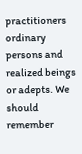practitioners ordinary persons and realized beings or adepts. We should remember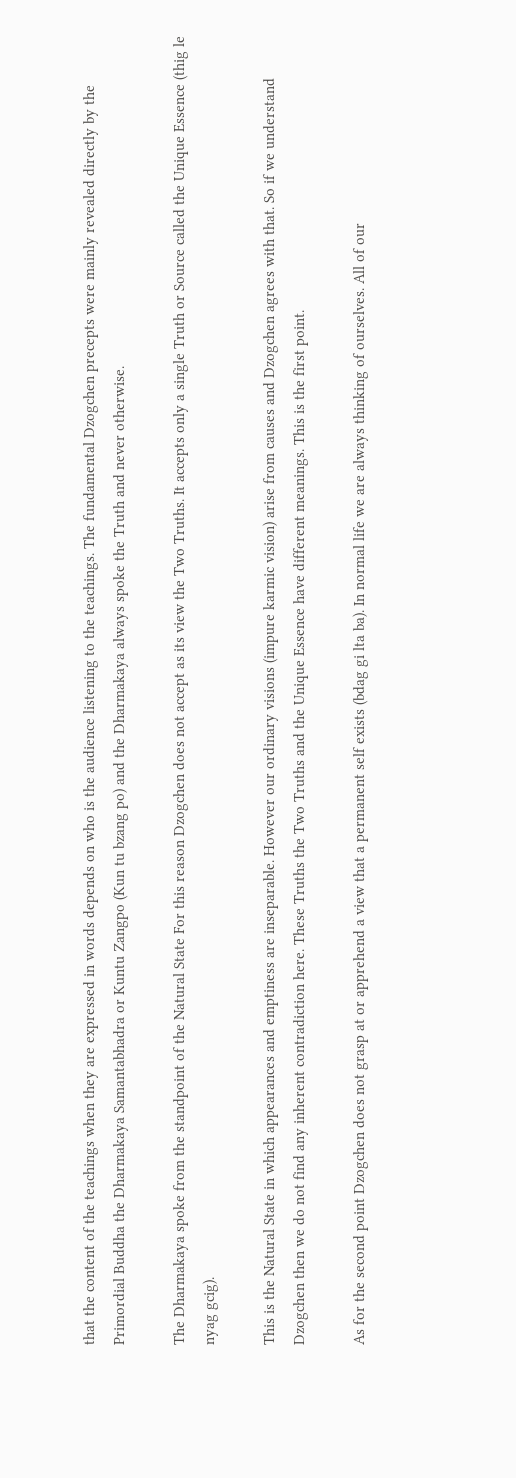that the content of the teachings when they are expressed in words depends on who is the audience listening to the teachings. The fundamental Dzogchen precepts were mainly revealed directly by the Primordial Buddha the Dharmakaya Samantabhadra or Kuntu Zangpo (Kun tu bzang po) and the Dharmakaya always spoke the Truth and never otherwise.

The Dharmakaya spoke from the standpoint of the Natural State For this reason Dzogchen does not accept as its view the Two Truths. It accepts only a single Truth or Source called the Unique Essence (thig le nyag gcig).

This is the Natural State in which appearances and emptiness are inseparable. However our ordinary visions (impure karmic vision) arise from causes and Dzogchen agrees with that. So if we understand Dzogchen then we do not find any inherent contradiction here. These Truths the Two Truths and the Unique Essence have different meanings. This is the first point.

As for the second point Dzogchen does not grasp at or apprehend a view that a permanent self exists (bdag gi lta ba). In normal life we are always thinking of ourselves. All of our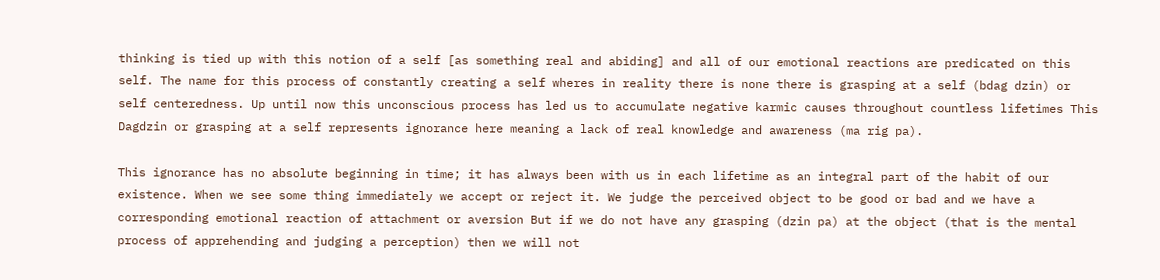thinking is tied up with this notion of a self [as something real and abiding] and all of our emotional reactions are predicated on this self. The name for this process of constantly creating a self wheres in reality there is none there is grasping at a self (bdag dzin) or self centeredness. Up until now this unconscious process has led us to accumulate negative karmic causes throughout countless lifetimes This Dagdzin or grasping at a self represents ignorance here meaning a lack of real knowledge and awareness (ma rig pa).

This ignorance has no absolute beginning in time; it has always been with us in each lifetime as an integral part of the habit of our existence. When we see some thing immediately we accept or reject it. We judge the perceived object to be good or bad and we have a corresponding emotional reaction of attachment or aversion But if we do not have any grasping (dzin pa) at the object (that is the mental process of apprehending and judging a perception) then we will not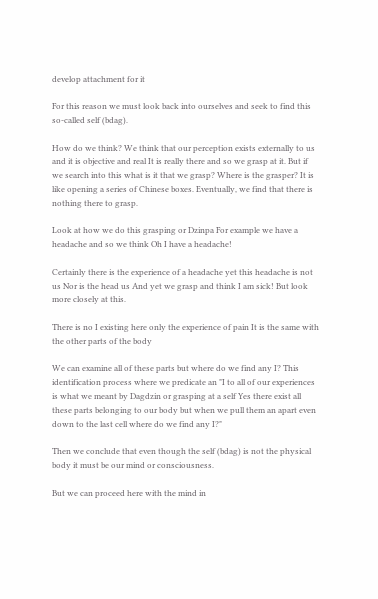develop attachment for it

For this reason we must look back into ourselves and seek to find this so-called self (bdag).

How do we think? We think that our perception exists externally to us and it is objective and real It is really there and so we grasp at it. But if we search into this what is it that we grasp? Where is the grasper? It is like opening a series of Chinese boxes. Eventually, we find that there is nothing there to grasp.

Look at how we do this grasping or Dzinpa For example we have a headache and so we think Oh I have a headache!

Certainly there is the experience of a headache yet this headache is not us Nor is the head us And yet we grasp and think I am sick! But look more closely at this.

There is no I existing here only the experience of pain It is the same with the other parts of the body

We can examine all of these parts but where do we find any I? This identification process where we predicate an "I to all of our experiences is what we meant by Dagdzin or grasping at a self Yes there exist all these parts belonging to our body but when we pull them an apart even down to the last cell where do we find any I?"

Then we conclude that even though the self (bdag) is not the physical body it must be our mind or consciousness.

But we can proceed here with the mind in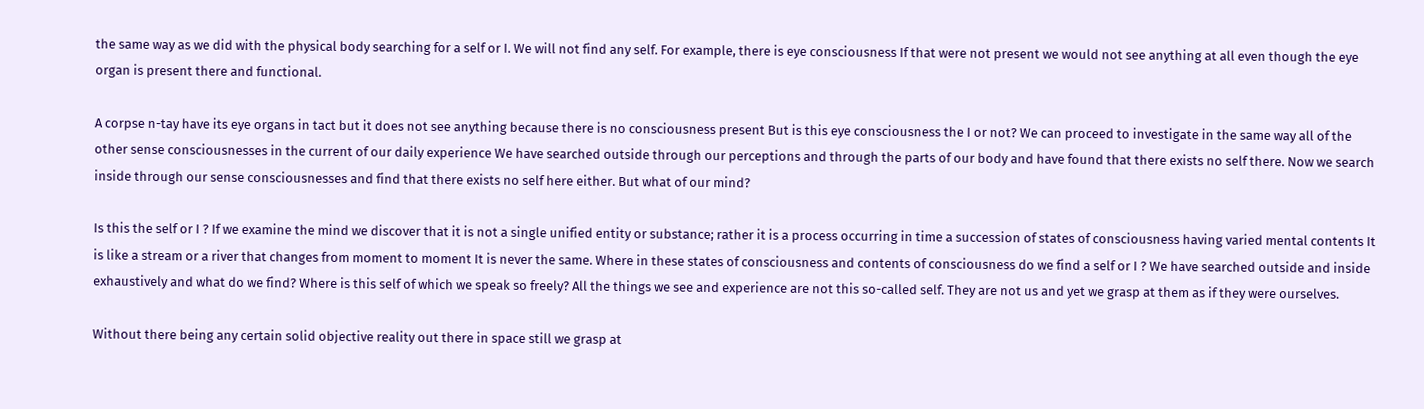the same way as we did with the physical body searching for a self or I. We will not find any self. For example, there is eye consciousness If that were not present we would not see anything at all even though the eye organ is present there and functional.

A corpse n-tay have its eye organs in tact but it does not see anything because there is no consciousness present But is this eye consciousness the I or not? We can proceed to investigate in the same way all of the other sense consciousnesses in the current of our daily experience We have searched outside through our perceptions and through the parts of our body and have found that there exists no self there. Now we search inside through our sense consciousnesses and find that there exists no self here either. But what of our mind?

Is this the self or I ? If we examine the mind we discover that it is not a single unified entity or substance; rather it is a process occurring in time a succession of states of consciousness having varied mental contents It is like a stream or a river that changes from moment to moment It is never the same. Where in these states of consciousness and contents of consciousness do we find a self or I ? We have searched outside and inside exhaustively and what do we find? Where is this self of which we speak so freely? All the things we see and experience are not this so-called self. They are not us and yet we grasp at them as if they were ourselves.

Without there being any certain solid objective reality out there in space still we grasp at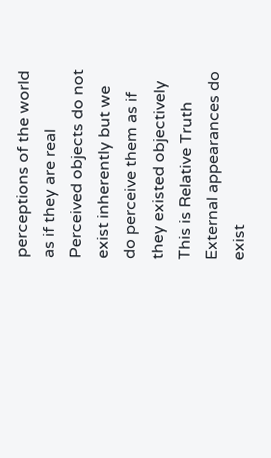perceptions of the world as if they are real Perceived objects do not exist inherently but we do perceive them as if they existed objectively This is Relative Truth External appearances do exist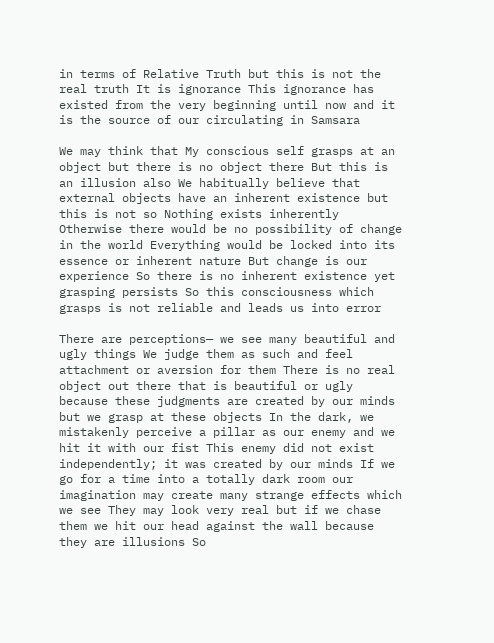in terms of Relative Truth but this is not the real truth It is ignorance This ignorance has existed from the very beginning until now and it is the source of our circulating in Samsara

We may think that My conscious self grasps at an object but there is no object there But this is an illusion also We habitually believe that external objects have an inherent existence but this is not so Nothing exists inherently Otherwise there would be no possibility of change in the world Everything would be locked into its essence or inherent nature But change is our experience So there is no inherent existence yet grasping persists So this consciousness which grasps is not reliable and leads us into error

There are perceptions— we see many beautiful and ugly things We judge them as such and feel attachment or aversion for them There is no real object out there that is beautiful or ugly because these judgments are created by our minds but we grasp at these objects In the dark, we mistakenly perceive a pillar as our enemy and we hit it with our fist This enemy did not exist independently; it was created by our minds If we go for a time into a totally dark room our imagination may create many strange effects which we see They may look very real but if we chase them we hit our head against the wall because they are illusions So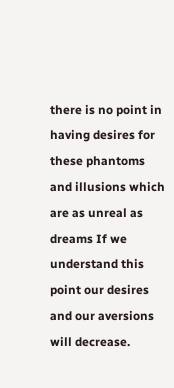there is no point in having desires for these phantoms and illusions which are as unreal as dreams If we understand this point our desires and our aversions will decrease.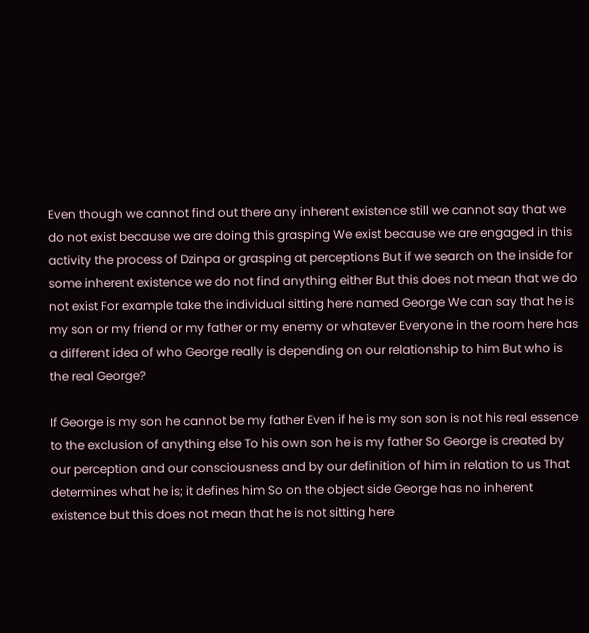Even though we cannot find out there any inherent existence still we cannot say that we do not exist because we are doing this grasping We exist because we are engaged in this activity the process of Dzinpa or grasping at perceptions But if we search on the inside for some inherent existence we do not find anything either But this does not mean that we do not exist For example take the individual sitting here named George We can say that he is my son or my friend or my father or my enemy or whatever Everyone in the room here has a different idea of who George really is depending on our relationship to him But who is the real George?

If George is my son he cannot be my father Even if he is my son son is not his real essence to the exclusion of anything else To his own son he is my father So George is created by our perception and our consciousness and by our definition of him in relation to us That determines what he is; it defines him So on the object side George has no inherent existence but this does not mean that he is not sitting here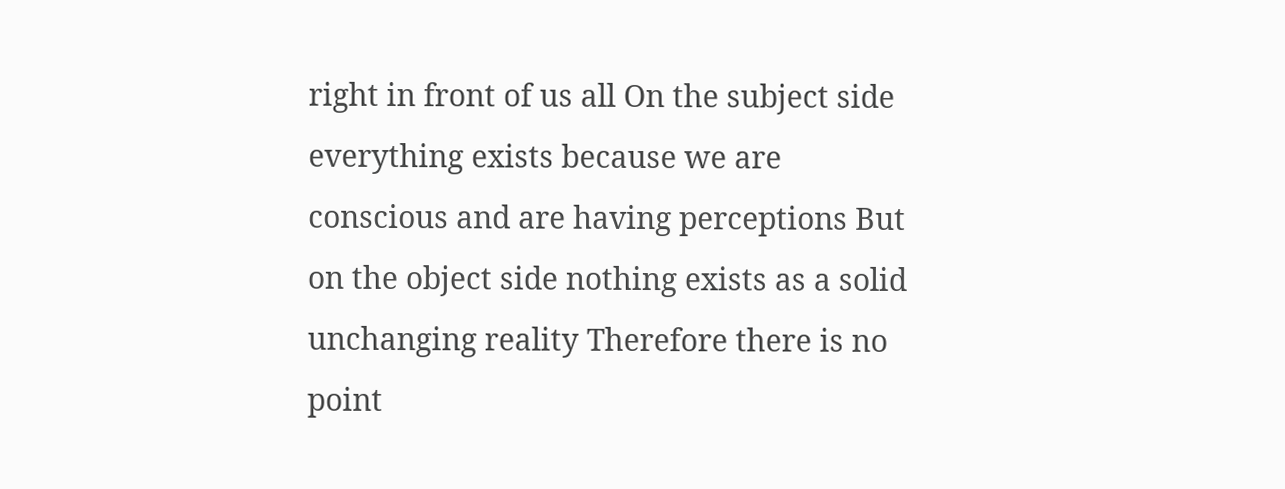right in front of us all On the subject side everything exists because we are conscious and are having perceptions But on the object side nothing exists as a solid unchanging reality Therefore there is no point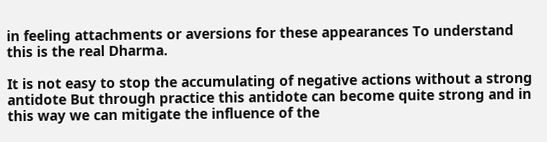in feeling attachments or aversions for these appearances To understand this is the real Dharma.

It is not easy to stop the accumulating of negative actions without a strong antidote But through practice this antidote can become quite strong and in this way we can mitigate the influence of the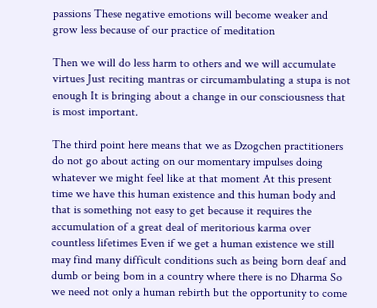passions These negative emotions will become weaker and grow less because of our practice of meditation

Then we will do less harm to others and we will accumulate virtues Just reciting mantras or circumambulating a stupa is not enough It is bringing about a change in our consciousness that is most important.

The third point here means that we as Dzogchen practitioners do not go about acting on our momentary impulses doing whatever we might feel like at that moment At this present time we have this human existence and this human body and that is something not easy to get because it requires the accumulation of a great deal of meritorious karma over countless lifetimes Even if we get a human existence we still may find many difficult conditions such as being born deaf and dumb or being bom in a country where there is no Dharma So we need not only a human rebirth but the opportunity to come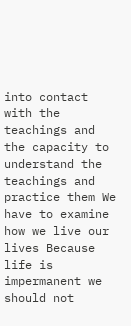into contact with the teachings and the capacity to understand the teachings and practice them We have to examine how we live our lives Because life is impermanent we should not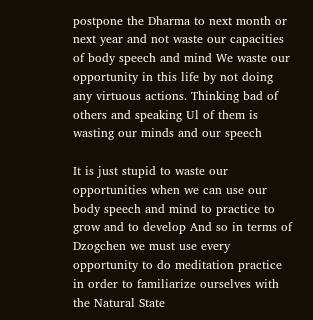postpone the Dharma to next month or next year and not waste our capacities of body speech and mind We waste our opportunity in this life by not doing any virtuous actions. Thinking bad of others and speaking Ul of them is wasting our minds and our speech

It is just stupid to waste our opportunities when we can use our body speech and mind to practice to grow and to develop And so in terms of Dzogchen we must use every opportunity to do meditation practice in order to familiarize ourselves with the Natural State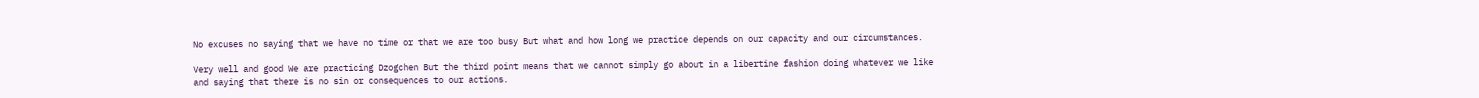No excuses no saying that we have no time or that we are too busy But what and how long we practice depends on our capacity and our circumstances.

Very well and good We are practicing Dzogchen But the third point means that we cannot simply go about in a libertine fashion doing whatever we like and saying that there is no sin or consequences to our actions.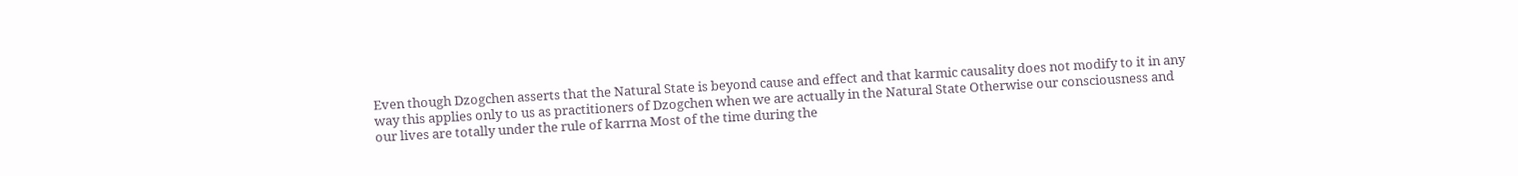Even though Dzogchen asserts that the Natural State is beyond cause and effect and that karmic causality does not modify to it in any way this applies only to us as practitioners of Dzogchen when we are actually in the Natural State Otherwise our consciousness and our lives are totally under the rule of karrna Most of the time during the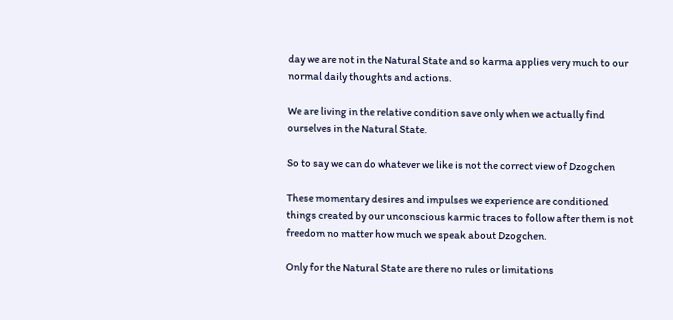day we are not in the Natural State and so karma applies very much to our normal daily thoughts and actions.

We are living in the relative condition save only when we actually find ourselves in the Natural State.

So to say we can do whatever we like is not the correct view of Dzogchen

These momentary desires and impulses we experience are conditioned things created by our unconscious karmic traces to follow after them is not freedom no matter how much we speak about Dzogchen.

Only for the Natural State are there no rules or limitations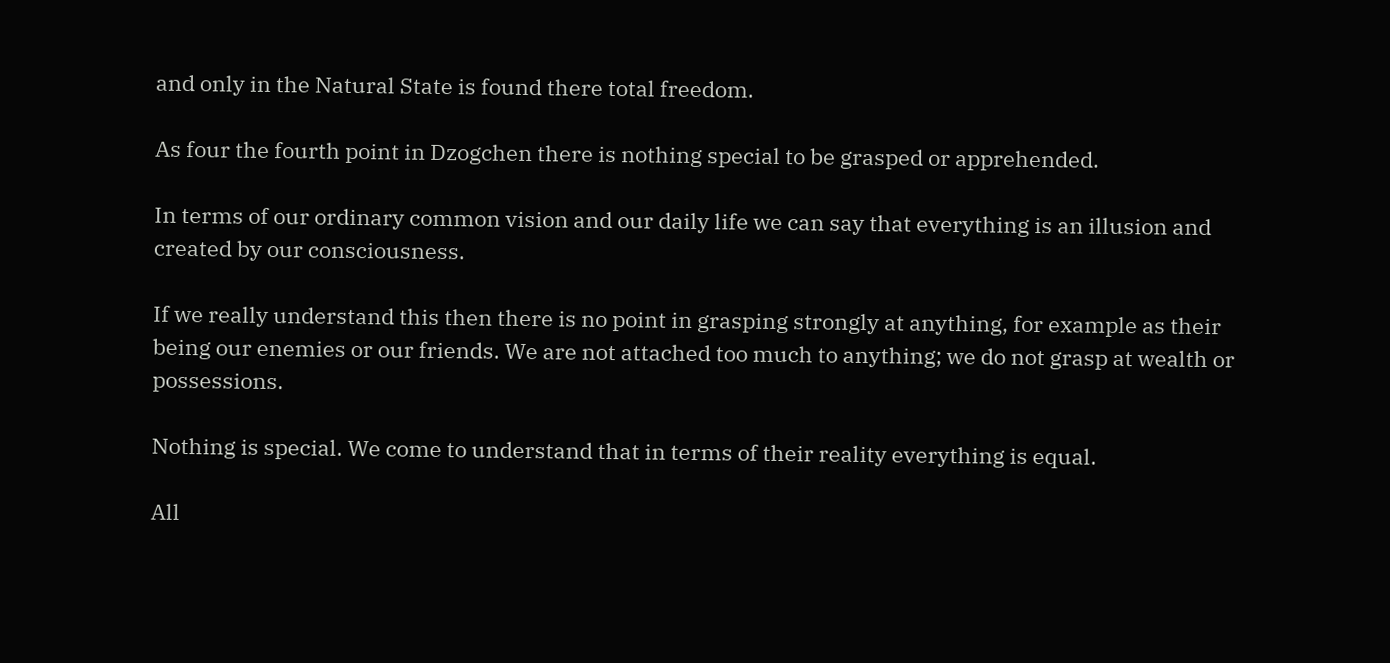and only in the Natural State is found there total freedom.

As four the fourth point in Dzogchen there is nothing special to be grasped or apprehended.

In terms of our ordinary common vision and our daily life we can say that everything is an illusion and created by our consciousness.

If we really understand this then there is no point in grasping strongly at anything, for example as their being our enemies or our friends. We are not attached too much to anything; we do not grasp at wealth or possessions.

Nothing is special. We come to understand that in terms of their reality everything is equal.

All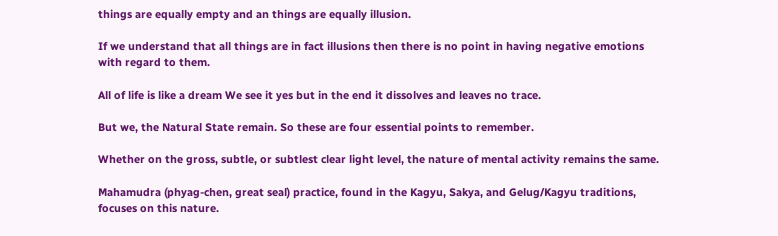things are equally empty and an things are equally illusion.

If we understand that all things are in fact illusions then there is no point in having negative emotions with regard to them.

All of life is like a dream We see it yes but in the end it dissolves and leaves no trace.

But we, the Natural State remain. So these are four essential points to remember.

Whether on the gross, subtle, or subtlest clear light level, the nature of mental activity remains the same.

Mahamudra (phyag-chen, great seal) practice, found in the Kagyu, Sakya, and Gelug/Kagyu traditions, focuses on this nature.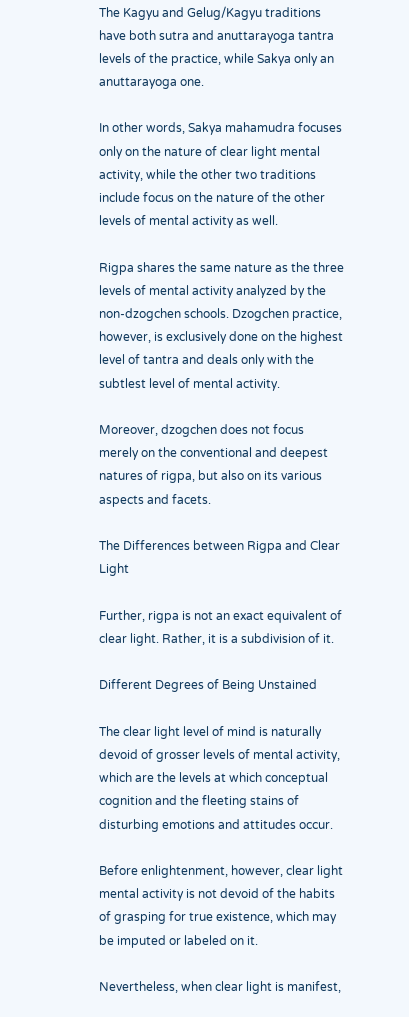The Kagyu and Gelug/Kagyu traditions have both sutra and anuttarayoga tantra levels of the practice, while Sakya only an anuttarayoga one.

In other words, Sakya mahamudra focuses only on the nature of clear light mental activity, while the other two traditions include focus on the nature of the other levels of mental activity as well.

Rigpa shares the same nature as the three levels of mental activity analyzed by the non-dzogchen schools. Dzogchen practice, however, is exclusively done on the highest level of tantra and deals only with the subtlest level of mental activity.

Moreover, dzogchen does not focus merely on the conventional and deepest natures of rigpa, but also on its various aspects and facets.

The Differences between Rigpa and Clear Light

Further, rigpa is not an exact equivalent of clear light. Rather, it is a subdivision of it.

Different Degrees of Being Unstained

The clear light level of mind is naturally devoid of grosser levels of mental activity, which are the levels at which conceptual cognition and the fleeting stains of disturbing emotions and attitudes occur.

Before enlightenment, however, clear light mental activity is not devoid of the habits of grasping for true existence, which may be imputed or labeled on it.

Nevertheless, when clear light is manifest,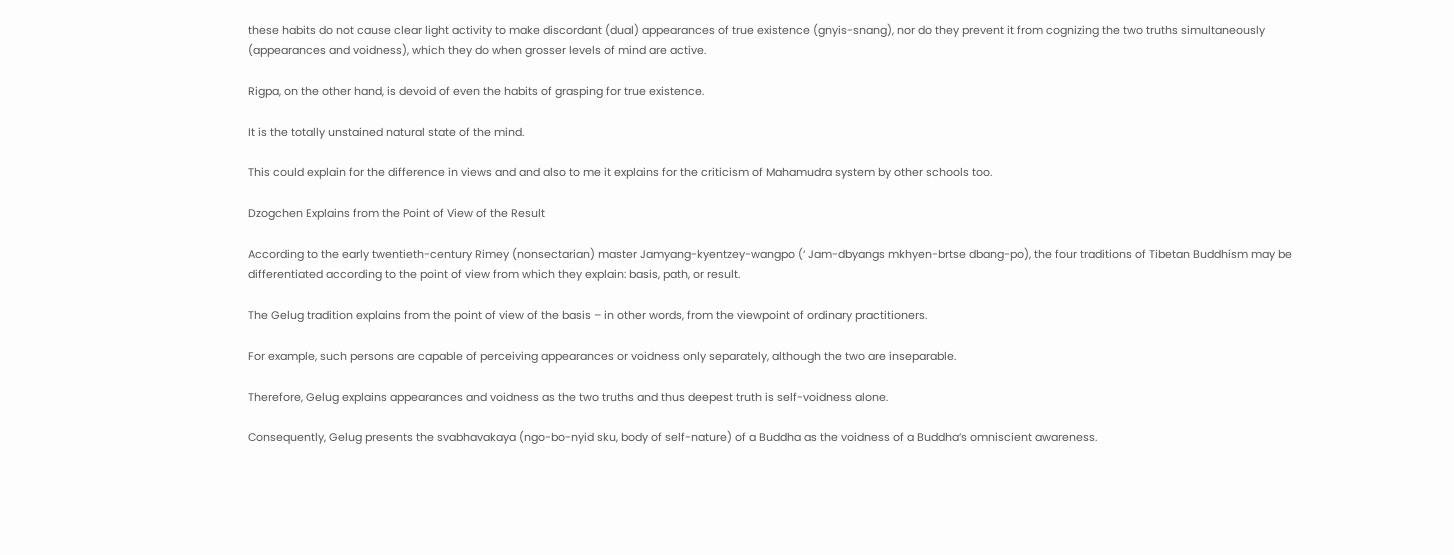these habits do not cause clear light activity to make discordant (dual) appearances of true existence (gnyis-snang), nor do they prevent it from cognizing the two truths simultaneously (appearances and voidness), which they do when grosser levels of mind are active.

Rigpa, on the other hand, is devoid of even the habits of grasping for true existence.

It is the totally unstained natural state of the mind.

This could explain for the difference in views and and also to me it explains for the criticism of Mahamudra system by other schools too.

Dzogchen Explains from the Point of View of the Result

According to the early twentieth-century Rimey (nonsectarian) master Jamyang-kyentzey-wangpo (‘ Jam-dbyangs mkhyen-brtse dbang-po), the four traditions of Tibetan Buddhism may be differentiated according to the point of view from which they explain: basis, path, or result.

The Gelug tradition explains from the point of view of the basis – in other words, from the viewpoint of ordinary practitioners.

For example, such persons are capable of perceiving appearances or voidness only separately, although the two are inseparable.

Therefore, Gelug explains appearances and voidness as the two truths and thus deepest truth is self-voidness alone.

Consequently, Gelug presents the svabhavakaya (ngo-bo-nyid sku, body of self-nature) of a Buddha as the voidness of a Buddha’s omniscient awareness.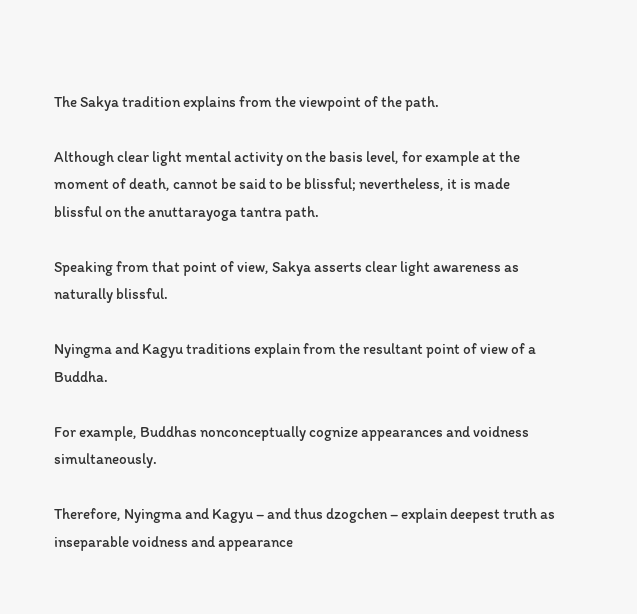The Sakya tradition explains from the viewpoint of the path.

Although clear light mental activity on the basis level, for example at the moment of death, cannot be said to be blissful; nevertheless, it is made blissful on the anuttarayoga tantra path.

Speaking from that point of view, Sakya asserts clear light awareness as naturally blissful.

Nyingma and Kagyu traditions explain from the resultant point of view of a Buddha.

For example, Buddhas nonconceptually cognize appearances and voidness simultaneously.

Therefore, Nyingma and Kagyu – and thus dzogchen – explain deepest truth as inseparable voidness and appearance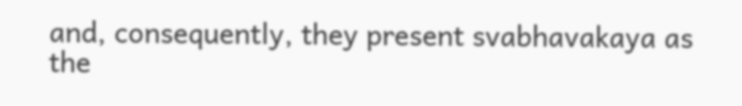and, consequently, they present svabhavakaya as the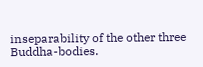inseparability of the other three Buddha-bodies.